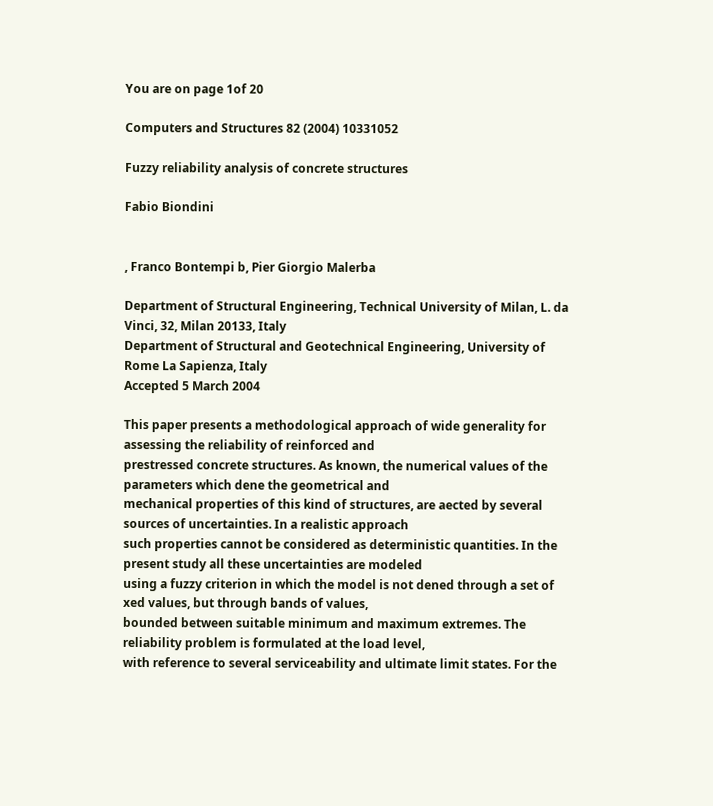You are on page 1of 20

Computers and Structures 82 (2004) 10331052

Fuzzy reliability analysis of concrete structures

Fabio Biondini


, Franco Bontempi b, Pier Giorgio Malerba

Department of Structural Engineering, Technical University of Milan, L. da Vinci, 32, Milan 20133, Italy
Department of Structural and Geotechnical Engineering, University of Rome La Sapienza, Italy
Accepted 5 March 2004

This paper presents a methodological approach of wide generality for assessing the reliability of reinforced and
prestressed concrete structures. As known, the numerical values of the parameters which dene the geometrical and
mechanical properties of this kind of structures, are aected by several sources of uncertainties. In a realistic approach
such properties cannot be considered as deterministic quantities. In the present study all these uncertainties are modeled
using a fuzzy criterion in which the model is not dened through a set of xed values, but through bands of values,
bounded between suitable minimum and maximum extremes. The reliability problem is formulated at the load level,
with reference to several serviceability and ultimate limit states. For the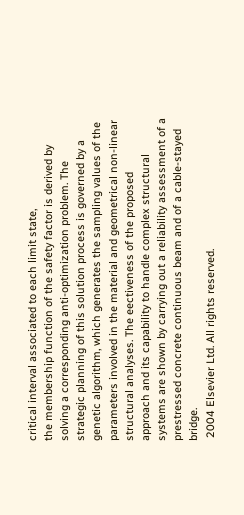critical interval associated to each limit state,
the membership function of the safety factor is derived by solving a corresponding anti-optimization problem. The
strategic planning of this solution process is governed by a genetic algorithm, which generates the sampling values of the
parameters involved in the material and geometrical non-linear structural analyses. The eectiveness of the proposed
approach and its capability to handle complex structural systems are shown by carrying out a reliability assessment of a
prestressed concrete continuous beam and of a cable-stayed bridge.
 2004 Elsevier Ltd. All rights reserved.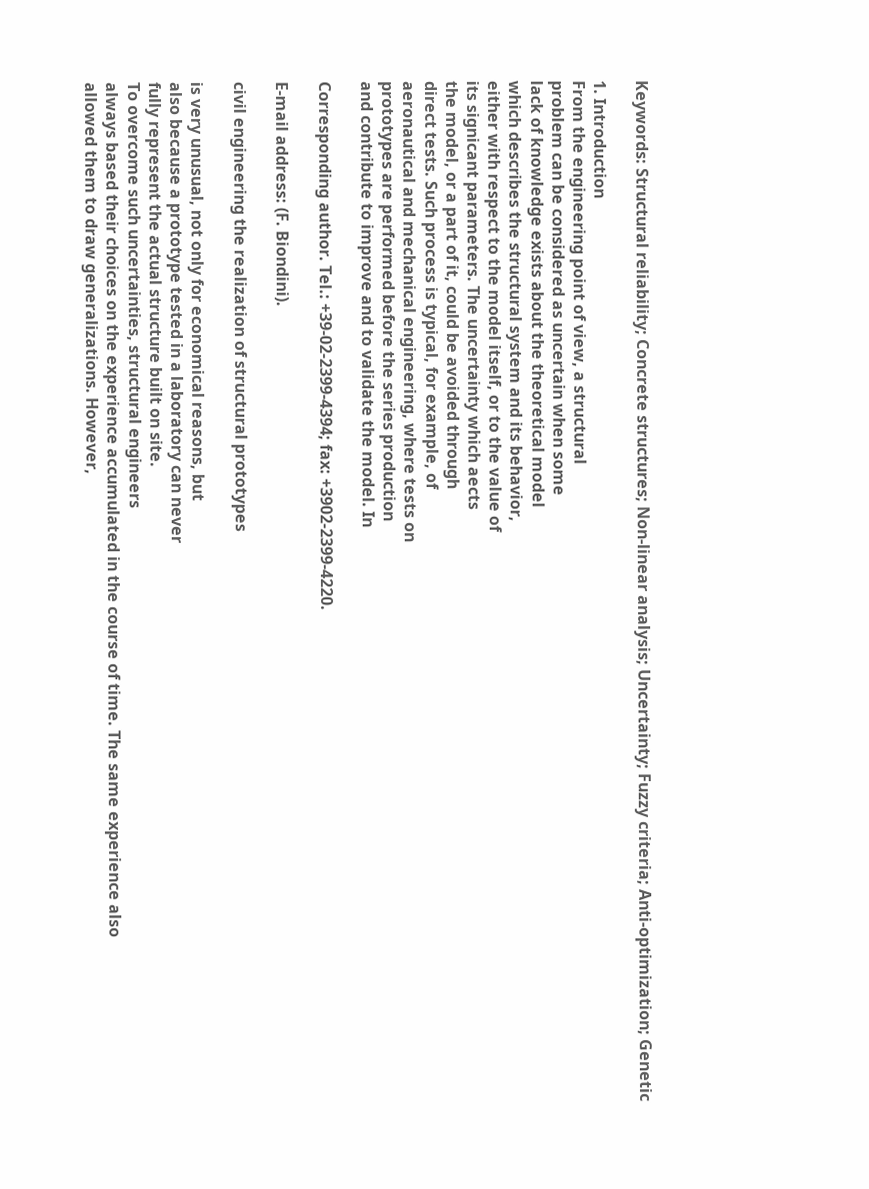Keywords: Structural reliability; Concrete structures; Non-linear analysis; Uncertainty; Fuzzy criteria; Anti-optimization; Genetic

1. Introduction
From the engineering point of view, a structural
problem can be considered as uncertain when some
lack of knowledge exists about the theoretical model
which describes the structural system and its behavior,
either with respect to the model itself, or to the value of
its signicant parameters. The uncertainty which aects
the model, or a part of it, could be avoided through
direct tests. Such process is typical, for example, of
aeronautical and mechanical engineering, where tests on
prototypes are performed before the series production
and contribute to improve and to validate the model. In

Corresponding author. Tel.: +39-02-2399-4394; fax: +3902-2399-4220.

E-mail address: (F. Biondini).

civil engineering the realization of structural prototypes

is very unusual, not only for economical reasons, but
also because a prototype tested in a laboratory can never
fully represent the actual structure built on site.
To overcome such uncertainties, structural engineers
always based their choices on the experience accumulated in the course of time. The same experience also
allowed them to draw generalizations. However,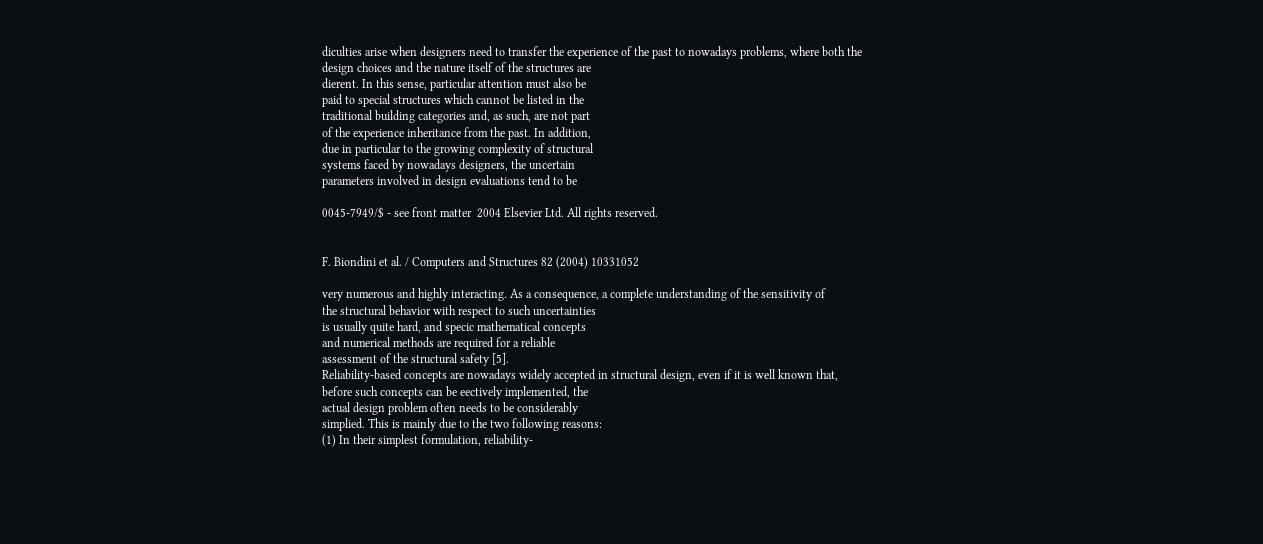diculties arise when designers need to transfer the experience of the past to nowadays problems, where both the
design choices and the nature itself of the structures are
dierent. In this sense, particular attention must also be
paid to special structures which cannot be listed in the
traditional building categories and, as such, are not part
of the experience inheritance from the past. In addition,
due in particular to the growing complexity of structural
systems faced by nowadays designers, the uncertain
parameters involved in design evaluations tend to be

0045-7949/$ - see front matter  2004 Elsevier Ltd. All rights reserved.


F. Biondini et al. / Computers and Structures 82 (2004) 10331052

very numerous and highly interacting. As a consequence, a complete understanding of the sensitivity of
the structural behavior with respect to such uncertainties
is usually quite hard, and specic mathematical concepts
and numerical methods are required for a reliable
assessment of the structural safety [5].
Reliability-based concepts are nowadays widely accepted in structural design, even if it is well known that,
before such concepts can be eectively implemented, the
actual design problem often needs to be considerably
simplied. This is mainly due to the two following reasons:
(1) In their simplest formulation, reliability-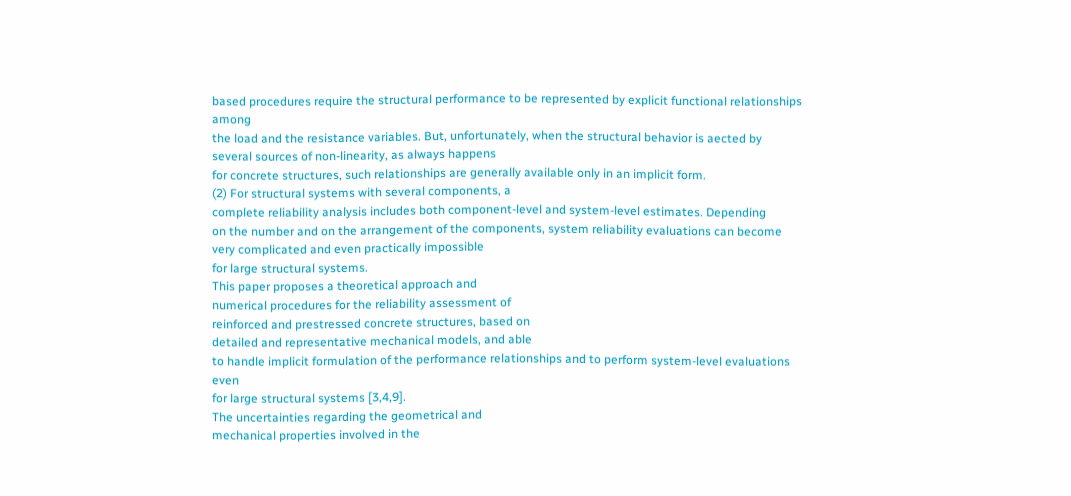based procedures require the structural performance to be represented by explicit functional relationships among
the load and the resistance variables. But, unfortunately, when the structural behavior is aected by
several sources of non-linearity, as always happens
for concrete structures, such relationships are generally available only in an implicit form.
(2) For structural systems with several components, a
complete reliability analysis includes both component-level and system-level estimates. Depending
on the number and on the arrangement of the components, system reliability evaluations can become
very complicated and even practically impossible
for large structural systems.
This paper proposes a theoretical approach and
numerical procedures for the reliability assessment of
reinforced and prestressed concrete structures, based on
detailed and representative mechanical models, and able
to handle implicit formulation of the performance relationships and to perform system-level evaluations even
for large structural systems [3,4,9].
The uncertainties regarding the geometrical and
mechanical properties involved in the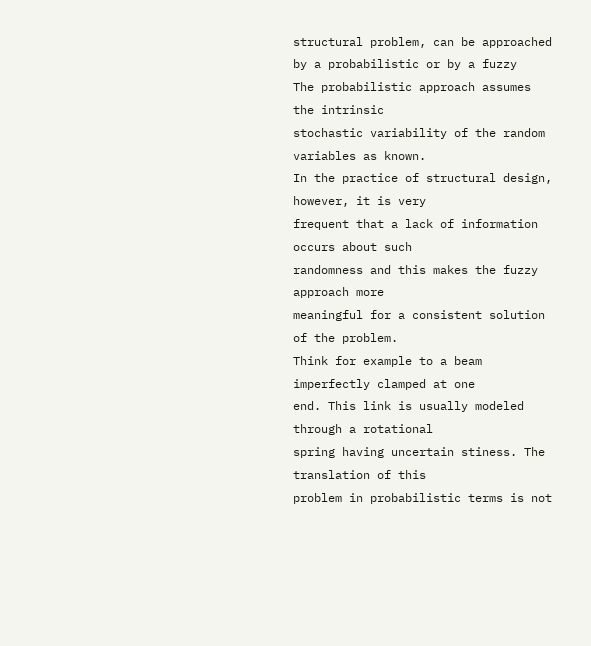structural problem, can be approached by a probabilistic or by a fuzzy
The probabilistic approach assumes the intrinsic
stochastic variability of the random variables as known.
In the practice of structural design, however, it is very
frequent that a lack of information occurs about such
randomness and this makes the fuzzy approach more
meaningful for a consistent solution of the problem.
Think for example to a beam imperfectly clamped at one
end. This link is usually modeled through a rotational
spring having uncertain stiness. The translation of this
problem in probabilistic terms is not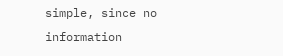simple, since no
information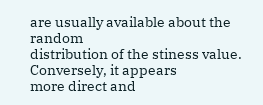are usually available about the random
distribution of the stiness value. Conversely, it appears
more direct and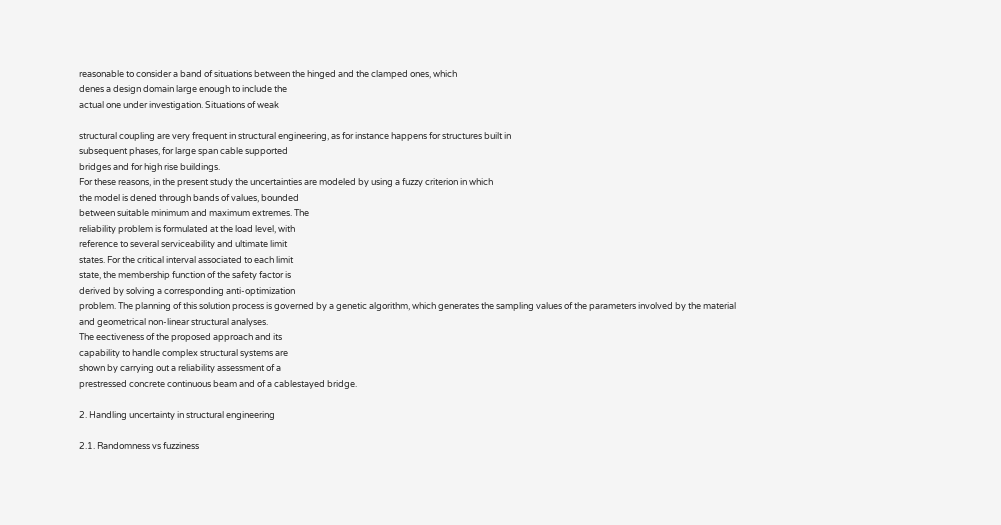reasonable to consider a band of situations between the hinged and the clamped ones, which
denes a design domain large enough to include the
actual one under investigation. Situations of weak

structural coupling are very frequent in structural engineering, as for instance happens for structures built in
subsequent phases, for large span cable supported
bridges and for high rise buildings.
For these reasons, in the present study the uncertainties are modeled by using a fuzzy criterion in which
the model is dened through bands of values, bounded
between suitable minimum and maximum extremes. The
reliability problem is formulated at the load level, with
reference to several serviceability and ultimate limit
states. For the critical interval associated to each limit
state, the membership function of the safety factor is
derived by solving a corresponding anti-optimization
problem. The planning of this solution process is governed by a genetic algorithm, which generates the sampling values of the parameters involved by the material
and geometrical non-linear structural analyses.
The eectiveness of the proposed approach and its
capability to handle complex structural systems are
shown by carrying out a reliability assessment of a
prestressed concrete continuous beam and of a cablestayed bridge.

2. Handling uncertainty in structural engineering

2.1. Randomness vs fuzziness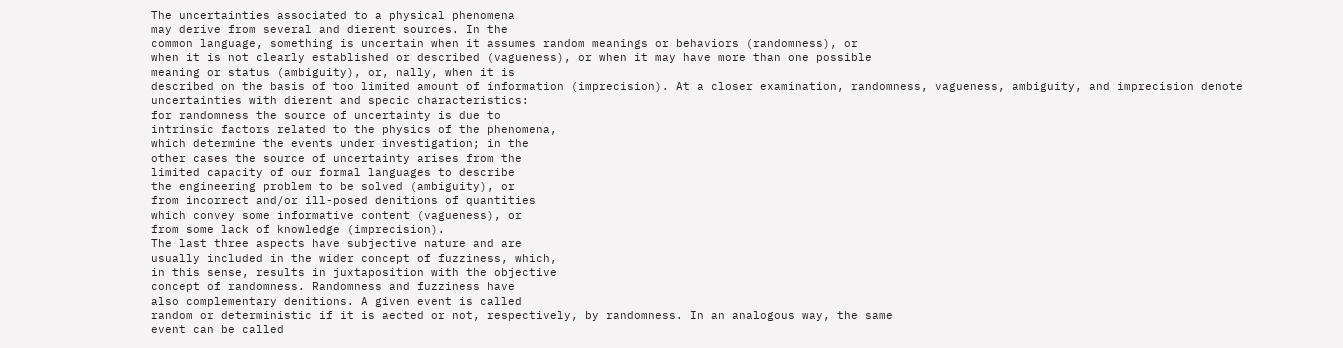The uncertainties associated to a physical phenomena
may derive from several and dierent sources. In the
common language, something is uncertain when it assumes random meanings or behaviors (randomness), or
when it is not clearly established or described (vagueness), or when it may have more than one possible
meaning or status (ambiguity), or, nally, when it is
described on the basis of too limited amount of information (imprecision). At a closer examination, randomness, vagueness, ambiguity, and imprecision denote
uncertainties with dierent and specic characteristics:
for randomness the source of uncertainty is due to
intrinsic factors related to the physics of the phenomena,
which determine the events under investigation; in the
other cases the source of uncertainty arises from the
limited capacity of our formal languages to describe
the engineering problem to be solved (ambiguity), or
from incorrect and/or ill-posed denitions of quantities
which convey some informative content (vagueness), or
from some lack of knowledge (imprecision).
The last three aspects have subjective nature and are
usually included in the wider concept of fuzziness, which,
in this sense, results in juxtaposition with the objective
concept of randomness. Randomness and fuzziness have
also complementary denitions. A given event is called
random or deterministic if it is aected or not, respectively, by randomness. In an analogous way, the same
event can be called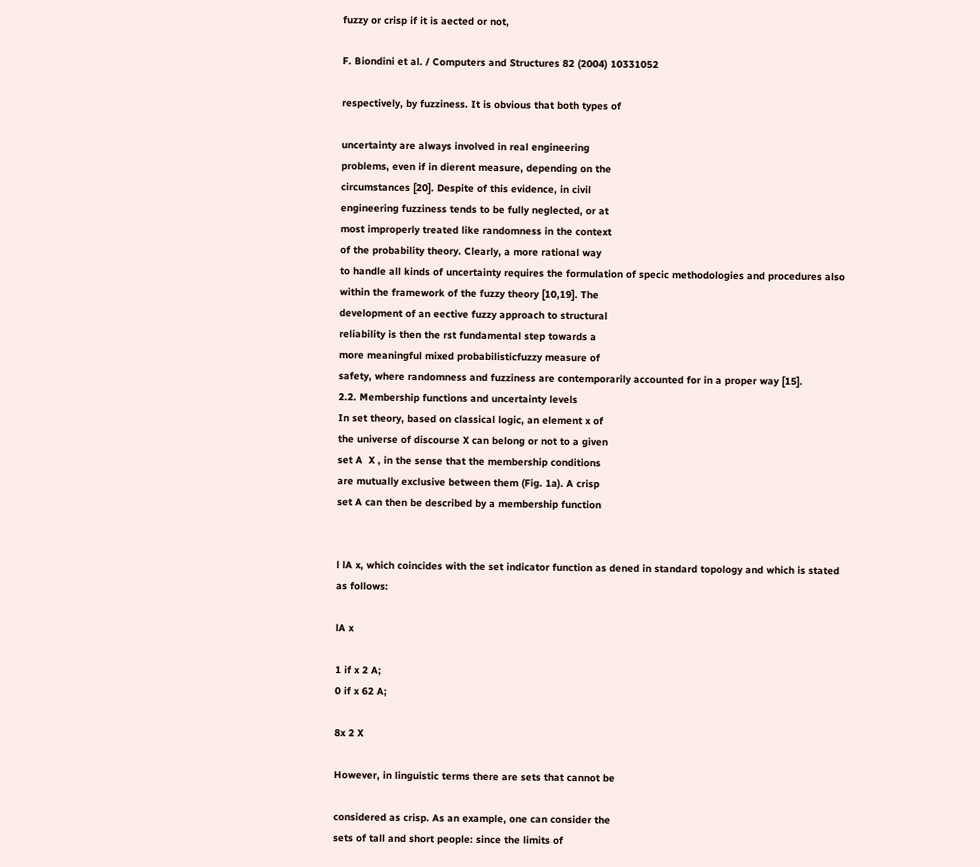fuzzy or crisp if it is aected or not,

F. Biondini et al. / Computers and Structures 82 (2004) 10331052

respectively, by fuzziness. It is obvious that both types of

uncertainty are always involved in real engineering
problems, even if in dierent measure, depending on the
circumstances [20]. Despite of this evidence, in civil
engineering fuzziness tends to be fully neglected, or at
most improperly treated like randomness in the context
of the probability theory. Clearly, a more rational way
to handle all kinds of uncertainty requires the formulation of specic methodologies and procedures also
within the framework of the fuzzy theory [10,19]. The
development of an eective fuzzy approach to structural
reliability is then the rst fundamental step towards a
more meaningful mixed probabilisticfuzzy measure of
safety, where randomness and fuzziness are contemporarily accounted for in a proper way [15].
2.2. Membership functions and uncertainty levels
In set theory, based on classical logic, an element x of
the universe of discourse X can belong or not to a given
set A  X , in the sense that the membership conditions
are mutually exclusive between them (Fig. 1a). A crisp
set A can then be described by a membership function


l lA x, which coincides with the set indicator function as dened in standard topology and which is stated
as follows:

lA x

1 if x 2 A;
0 if x 62 A;

8x 2 X

However, in linguistic terms there are sets that cannot be

considered as crisp. As an example, one can consider the
sets of tall and short people: since the limits of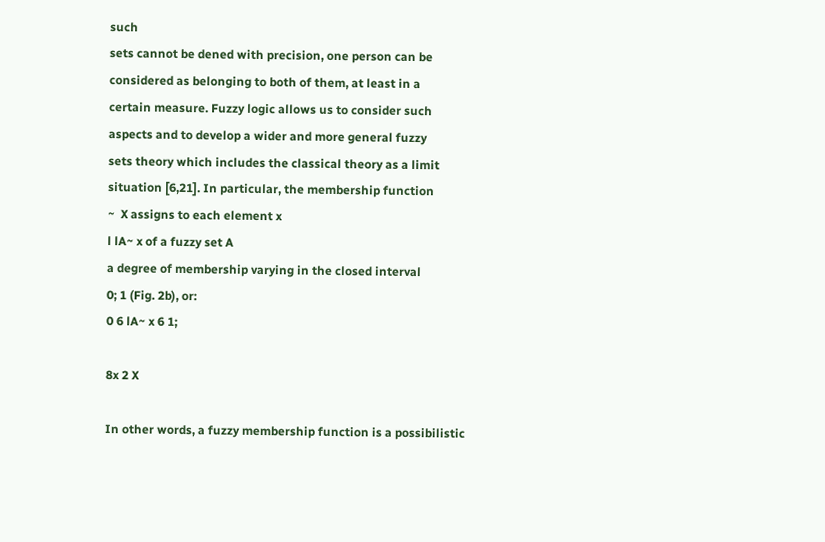such
sets cannot be dened with precision, one person can be
considered as belonging to both of them, at least in a
certain measure. Fuzzy logic allows us to consider such
aspects and to develop a wider and more general fuzzy
sets theory which includes the classical theory as a limit
situation [6,21]. In particular, the membership function
~  X assigns to each element x
l lA~ x of a fuzzy set A
a degree of membership varying in the closed interval
0; 1 (Fig. 2b), or:
0 6 lA~ x 6 1;

8x 2 X

In other words, a fuzzy membership function is a possibilistic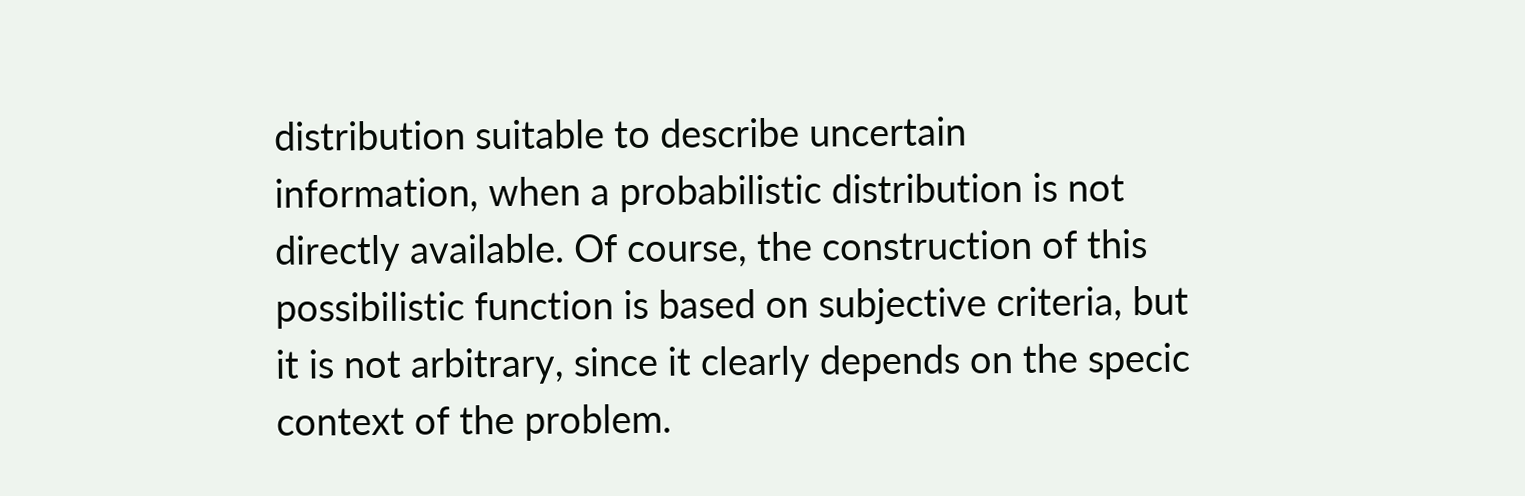distribution suitable to describe uncertain
information, when a probabilistic distribution is not
directly available. Of course, the construction of this
possibilistic function is based on subjective criteria, but
it is not arbitrary, since it clearly depends on the specic
context of the problem.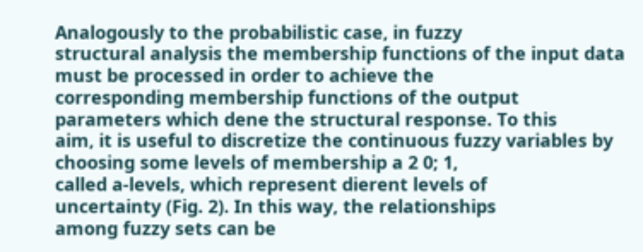Analogously to the probabilistic case, in fuzzy
structural analysis the membership functions of the input data must be processed in order to achieve the
corresponding membership functions of the output
parameters which dene the structural response. To this
aim, it is useful to discretize the continuous fuzzy variables by choosing some levels of membership a 2 0; 1,
called a-levels, which represent dierent levels of
uncertainty (Fig. 2). In this way, the relationships
among fuzzy sets can be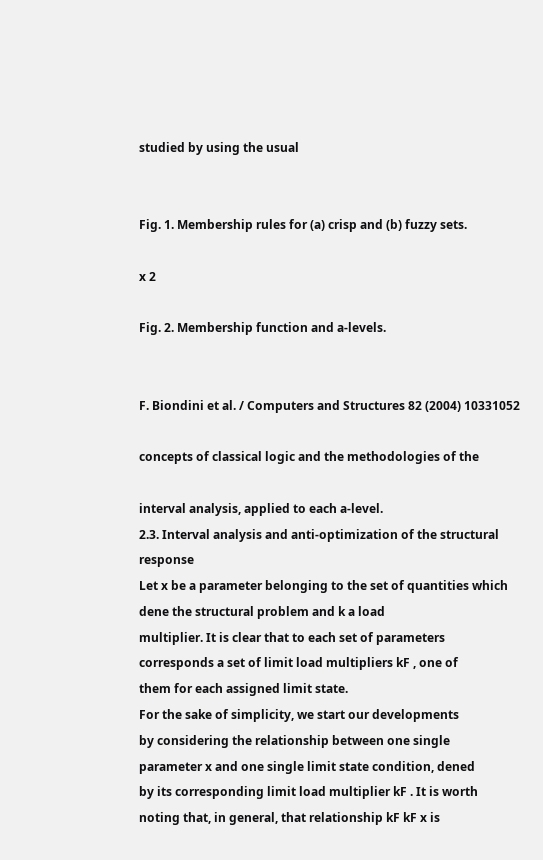studied by using the usual


Fig. 1. Membership rules for (a) crisp and (b) fuzzy sets.

x 2

Fig. 2. Membership function and a-levels.


F. Biondini et al. / Computers and Structures 82 (2004) 10331052

concepts of classical logic and the methodologies of the

interval analysis, applied to each a-level.
2.3. Interval analysis and anti-optimization of the structural response
Let x be a parameter belonging to the set of quantities which dene the structural problem and k a load
multiplier. It is clear that to each set of parameters
corresponds a set of limit load multipliers kF , one of
them for each assigned limit state.
For the sake of simplicity, we start our developments
by considering the relationship between one single
parameter x and one single limit state condition, dened
by its corresponding limit load multiplier kF . It is worth
noting that, in general, that relationship kF kF x is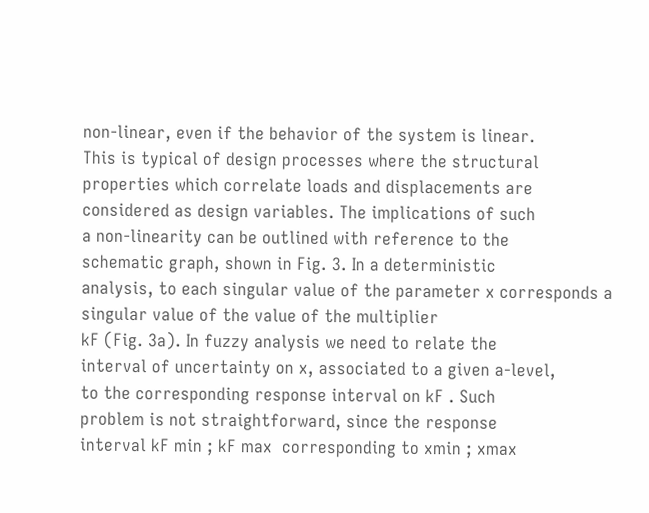non-linear, even if the behavior of the system is linear.
This is typical of design processes where the structural
properties which correlate loads and displacements are
considered as design variables. The implications of such
a non-linearity can be outlined with reference to the
schematic graph, shown in Fig. 3. In a deterministic
analysis, to each singular value of the parameter x corresponds a singular value of the value of the multiplier
kF (Fig. 3a). In fuzzy analysis we need to relate the
interval of uncertainty on x, associated to a given a-level,
to the corresponding response interval on kF . Such
problem is not straightforward, since the response
interval kF min ; kF max  corresponding to xmin ; xmax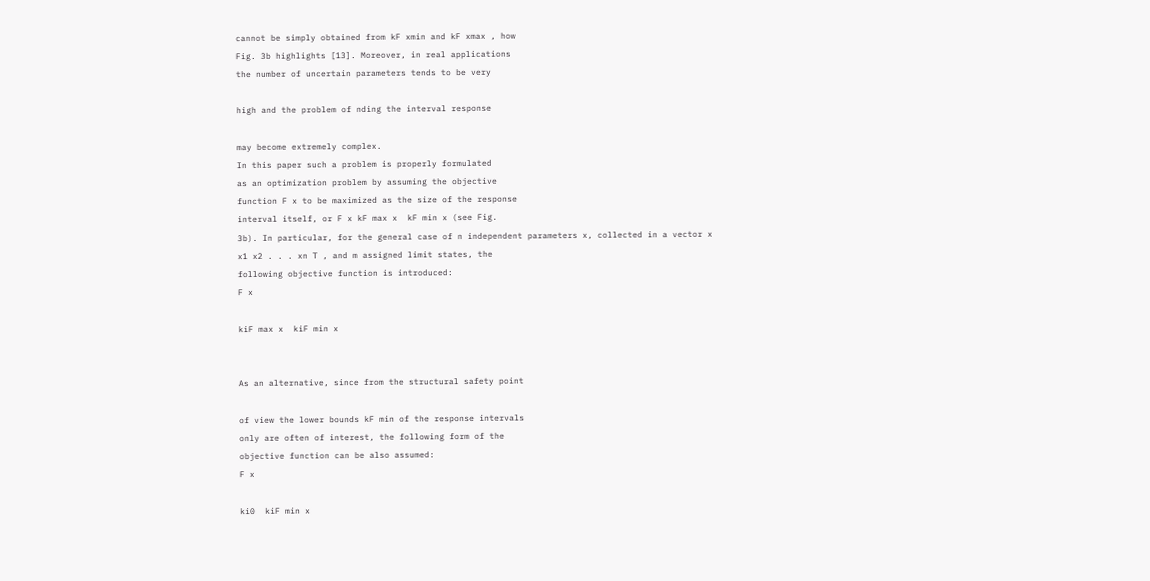cannot be simply obtained from kF xmin and kF xmax , how
Fig. 3b highlights [13]. Moreover, in real applications
the number of uncertain parameters tends to be very

high and the problem of nding the interval response

may become extremely complex.
In this paper such a problem is properly formulated
as an optimization problem by assuming the objective
function F x to be maximized as the size of the response
interval itself, or F x kF max x  kF min x (see Fig.
3b). In particular, for the general case of n independent parameters x, collected in a vector x
x1 x2 . . . xn T , and m assigned limit states, the
following objective function is introduced:
F x

kiF max x  kiF min x


As an alternative, since from the structural safety point

of view the lower bounds kF min of the response intervals
only are often of interest, the following form of the
objective function can be also assumed:
F x

ki0  kiF min x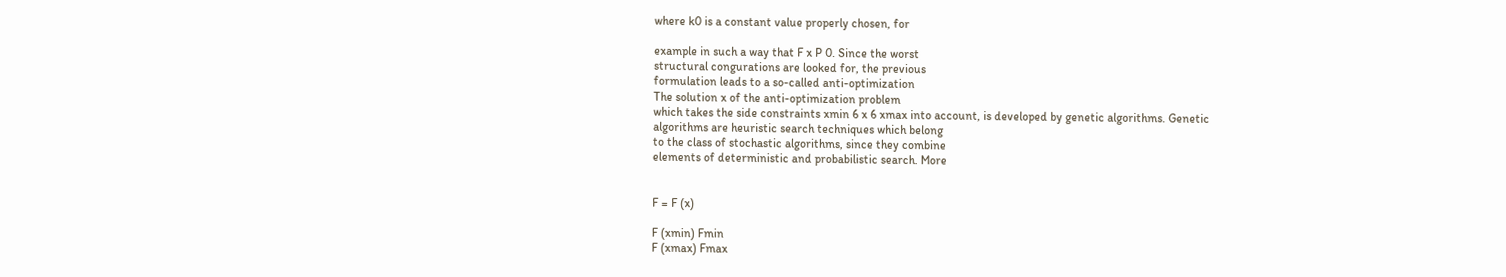where k0 is a constant value properly chosen, for

example in such a way that F x P 0. Since the worst
structural congurations are looked for, the previous
formulation leads to a so-called anti-optimization
The solution x of the anti-optimization problem
which takes the side constraints xmin 6 x 6 xmax into account, is developed by genetic algorithms. Genetic
algorithms are heuristic search techniques which belong
to the class of stochastic algorithms, since they combine
elements of deterministic and probabilistic search. More


F = F (x)

F (xmin) Fmin
F (xmax) Fmax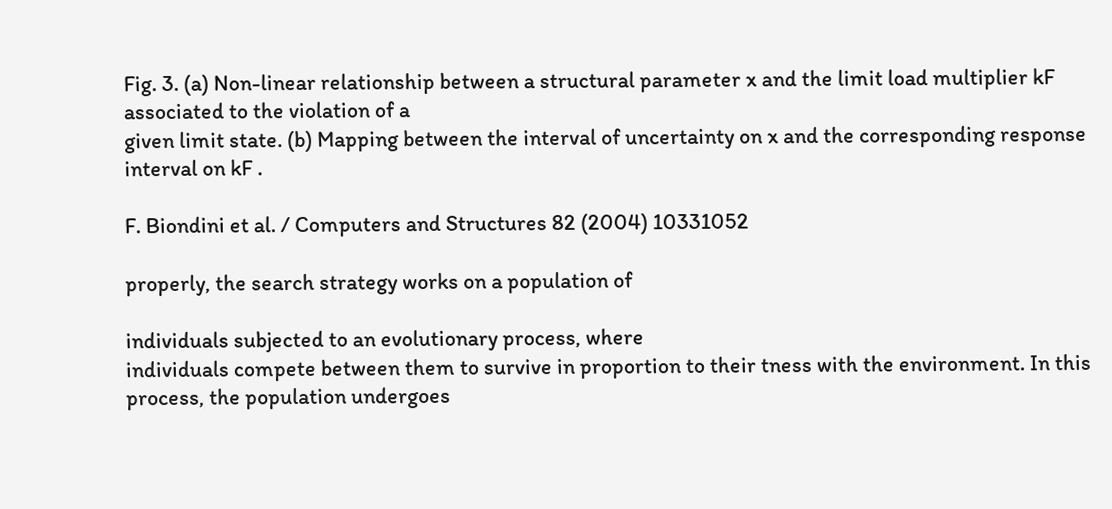Fig. 3. (a) Non-linear relationship between a structural parameter x and the limit load multiplier kF associated to the violation of a
given limit state. (b) Mapping between the interval of uncertainty on x and the corresponding response interval on kF .

F. Biondini et al. / Computers and Structures 82 (2004) 10331052

properly, the search strategy works on a population of

individuals subjected to an evolutionary process, where
individuals compete between them to survive in proportion to their tness with the environment. In this
process, the population undergoes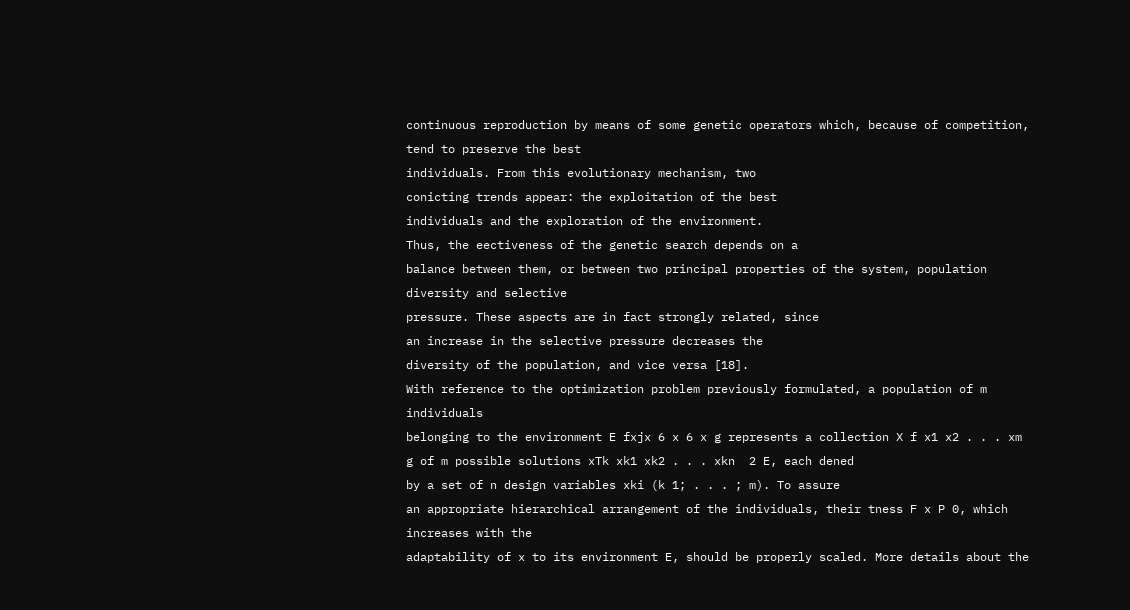continuous reproduction by means of some genetic operators which, because of competition, tend to preserve the best
individuals. From this evolutionary mechanism, two
conicting trends appear: the exploitation of the best
individuals and the exploration of the environment.
Thus, the eectiveness of the genetic search depends on a
balance between them, or between two principal properties of the system, population diversity and selective
pressure. These aspects are in fact strongly related, since
an increase in the selective pressure decreases the
diversity of the population, and vice versa [18].
With reference to the optimization problem previously formulated, a population of m individuals
belonging to the environment E fxjx 6 x 6 x g represents a collection X f x1 x2 . . . xm g of m possible solutions xTk xk1 xk2 . . . xkn  2 E, each dened
by a set of n design variables xki (k 1; . . . ; m). To assure
an appropriate hierarchical arrangement of the individuals, their tness F x P 0, which increases with the
adaptability of x to its environment E, should be properly scaled. More details about the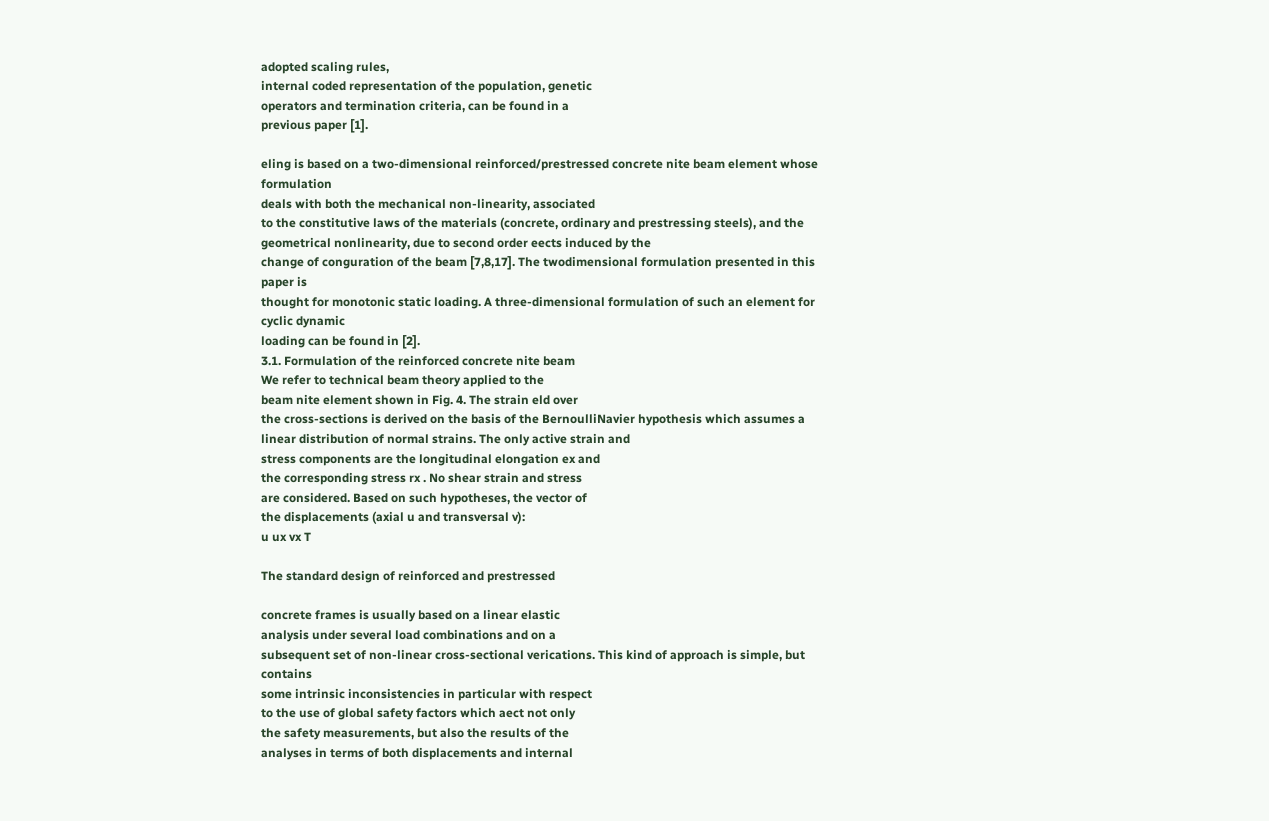adopted scaling rules,
internal coded representation of the population, genetic
operators and termination criteria, can be found in a
previous paper [1].

eling is based on a two-dimensional reinforced/prestressed concrete nite beam element whose formulation
deals with both the mechanical non-linearity, associated
to the constitutive laws of the materials (concrete, ordinary and prestressing steels), and the geometrical nonlinearity, due to second order eects induced by the
change of conguration of the beam [7,8,17]. The twodimensional formulation presented in this paper is
thought for monotonic static loading. A three-dimensional formulation of such an element for cyclic dynamic
loading can be found in [2].
3.1. Formulation of the reinforced concrete nite beam
We refer to technical beam theory applied to the
beam nite element shown in Fig. 4. The strain eld over
the cross-sections is derived on the basis of the BernoulliNavier hypothesis which assumes a linear distribution of normal strains. The only active strain and
stress components are the longitudinal elongation ex and
the corresponding stress rx . No shear strain and stress
are considered. Based on such hypotheses, the vector of
the displacements (axial u and transversal v):
u ux vx T

The standard design of reinforced and prestressed

concrete frames is usually based on a linear elastic
analysis under several load combinations and on a
subsequent set of non-linear cross-sectional verications. This kind of approach is simple, but contains
some intrinsic inconsistencies in particular with respect
to the use of global safety factors which aect not only
the safety measurements, but also the results of the
analyses in terms of both displacements and internal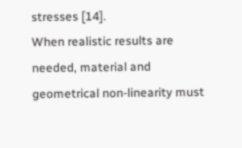stresses [14].
When realistic results are needed, material and geometrical non-linearity must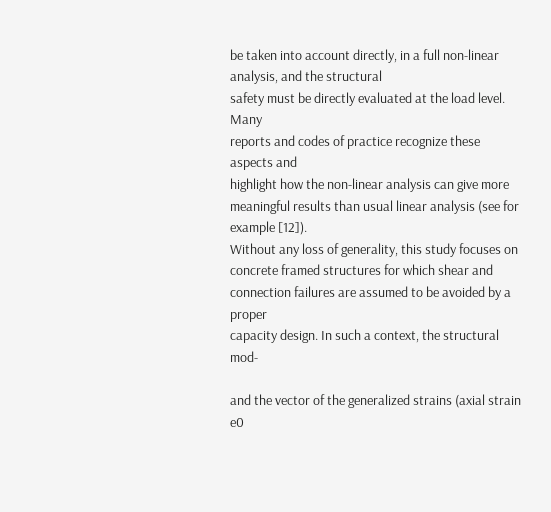be taken into account directly, in a full non-linear analysis, and the structural
safety must be directly evaluated at the load level. Many
reports and codes of practice recognize these aspects and
highlight how the non-linear analysis can give more
meaningful results than usual linear analysis (see for
example [12]).
Without any loss of generality, this study focuses on
concrete framed structures for which shear and connection failures are assumed to be avoided by a proper
capacity design. In such a context, the structural mod-

and the vector of the generalized strains (axial strain e0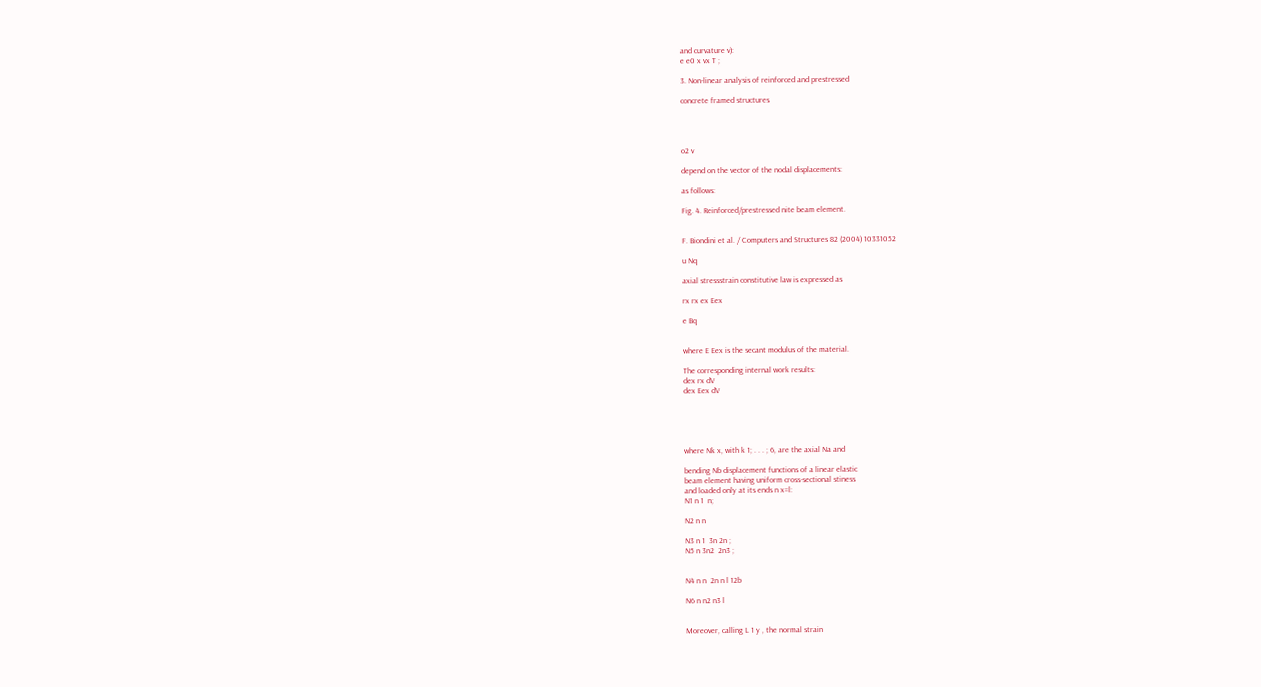and curvature v):
e e0 x vx T ;

3. Non-linear analysis of reinforced and prestressed

concrete framed structures




o2 v

depend on the vector of the nodal displacements:

as follows:

Fig. 4. Reinforced/prestressed nite beam element.


F. Biondini et al. / Computers and Structures 82 (2004) 10331052

u Nq

axial stressstrain constitutive law is expressed as

rx rx ex Eex

e Bq


where E Eex is the secant modulus of the material.

The corresponding internal work results:
dex rx dV
dex Eex dV





where Nk x, with k 1; . . . ; 6, are the axial Na and

bending Nb displacement functions of a linear elastic
beam element having uniform cross-sectional stiness
and loaded only at its ends n x=l:
N1 n 1  n;

N2 n n

N3 n 1  3n 2n ;
N5 n 3n2  2n3 ;


N4 n n  2n n l 12b

N6 n n2 n3 l


Moreover, calling L 1 y , the normal strain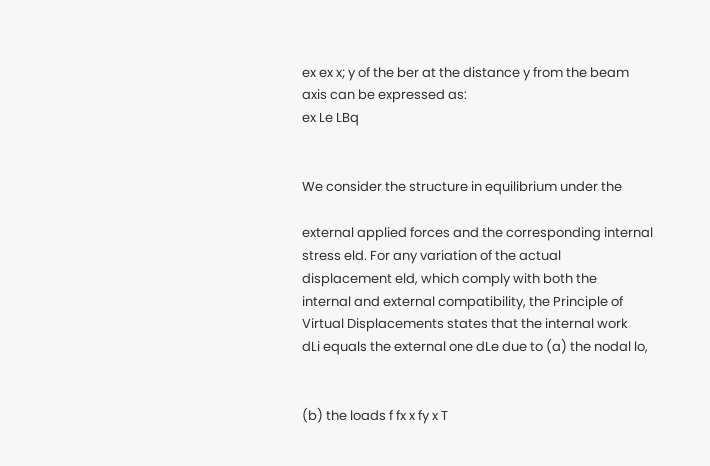ex ex x; y of the ber at the distance y from the beam
axis can be expressed as:
ex Le LBq


We consider the structure in equilibrium under the

external applied forces and the corresponding internal stress eld. For any variation of the actual displacement eld, which comply with both the
internal and external compatibility, the Principle of
Virtual Displacements states that the internal work
dLi equals the external one dLe due to (a) the nodal lo,


(b) the loads f fx x fy x T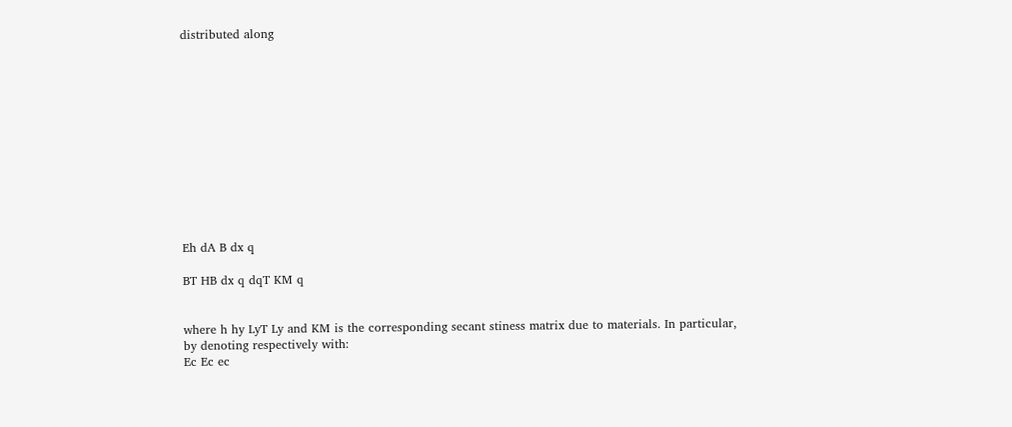distributed along












Eh dA B dx q

BT HB dx q dqT KM q


where h hy LyT Ly and KM is the corresponding secant stiness matrix due to materials. In particular,
by denoting respectively with:
Ec Ec ec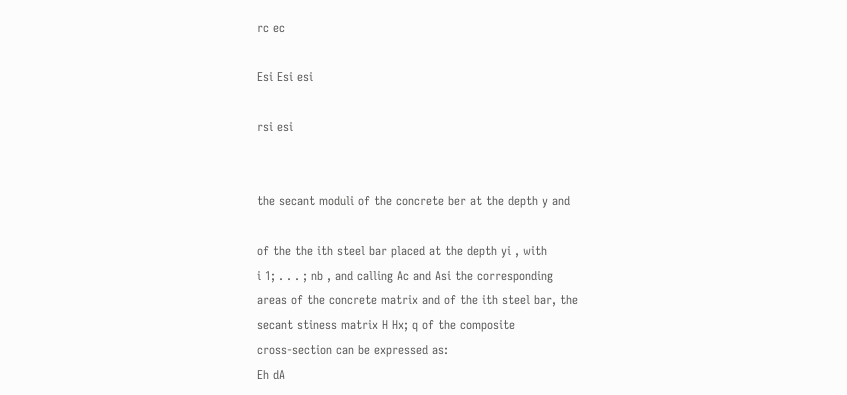rc ec

Esi Esi esi

rsi esi


the secant moduli of the concrete ber at the depth y and

of the the ith steel bar placed at the depth yi , with
i 1; . . . ; nb , and calling Ac and Asi the corresponding
areas of the concrete matrix and of the ith steel bar, the
secant stiness matrix H Hx; q of the composite
cross-section can be expressed as:
Eh dA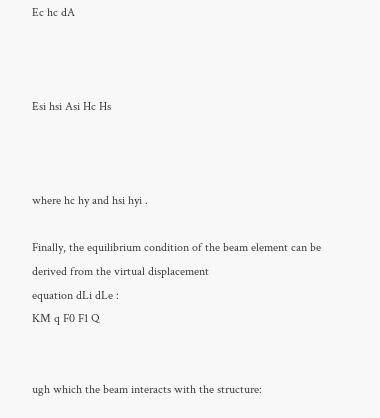Ec hc dA



Esi hsi Asi Hc Hs



where hc hy and hsi hyi .

Finally, the equilibrium condition of the beam element can be derived from the virtual displacement
equation dLi dLe :
KM q F0 F1 Q


ugh which the beam interacts with the structure: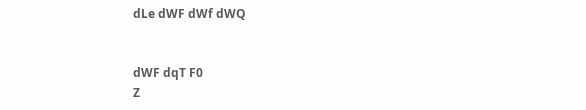dLe dWF dWf dWQ


dWF dqT F0
Z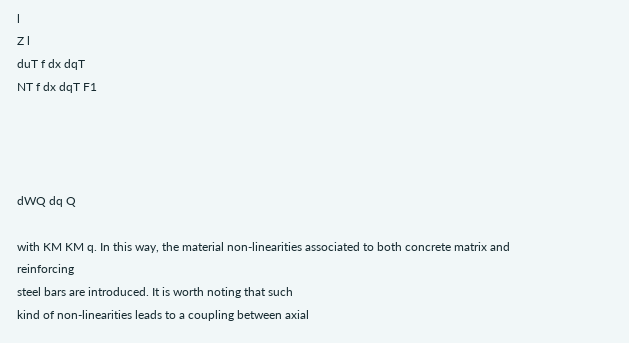l
Z l
duT f dx dqT
NT f dx dqT F1




dWQ dq Q

with KM KM q. In this way, the material non-linearities associated to both concrete matrix and reinforcing
steel bars are introduced. It is worth noting that such
kind of non-linearities leads to a coupling between axial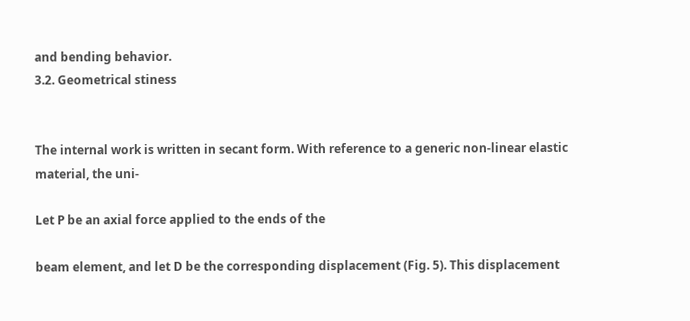and bending behavior.
3.2. Geometrical stiness


The internal work is written in secant form. With reference to a generic non-linear elastic material, the uni-

Let P be an axial force applied to the ends of the

beam element, and let D be the corresponding displacement (Fig. 5). This displacement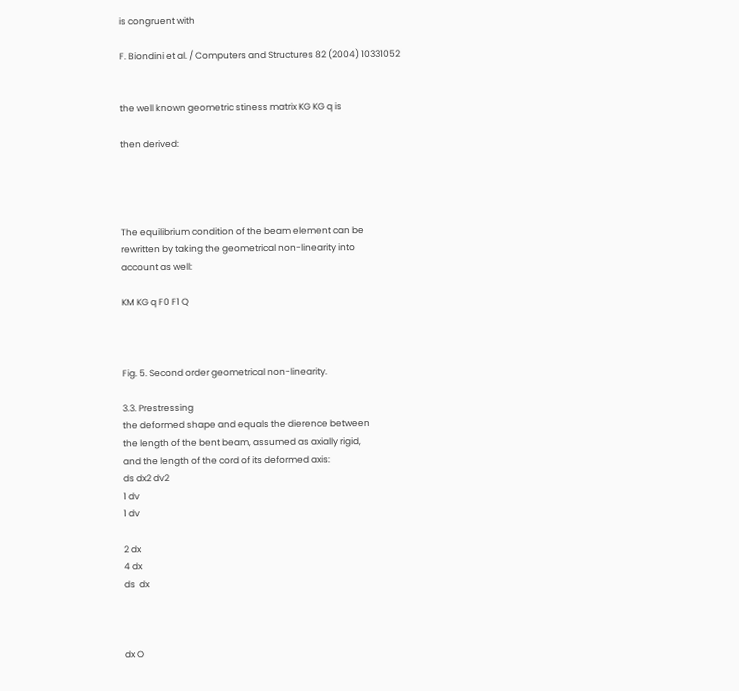is congruent with

F. Biondini et al. / Computers and Structures 82 (2004) 10331052


the well known geometric stiness matrix KG KG q is

then derived:




The equilibrium condition of the beam element can be
rewritten by taking the geometrical non-linearity into
account as well:

KM KG q F0 F1 Q



Fig. 5. Second order geometrical non-linearity.

3.3. Prestressing
the deformed shape and equals the dierence between
the length of the bent beam, assumed as axially rigid,
and the length of the cord of its deformed axis:
ds dx2 dv2
1 dv
1 dv

2 dx
4 dx
ds  dx



dx O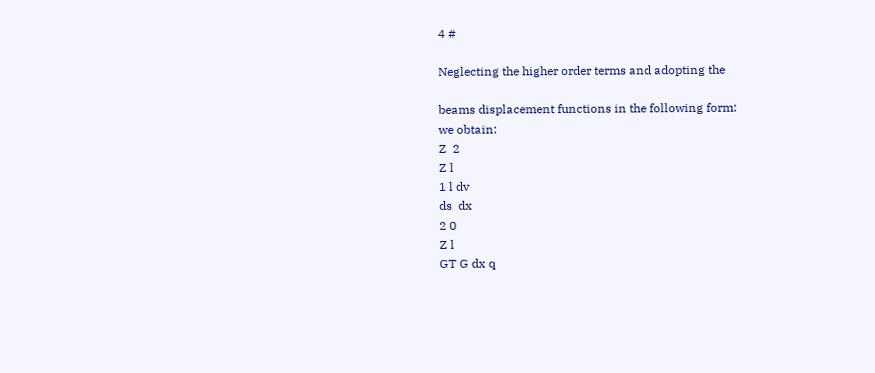4 #

Neglecting the higher order terms and adopting the

beams displacement functions in the following form:
we obtain:
Z  2
Z l
1 l dv
ds  dx
2 0
Z l
GT G dx q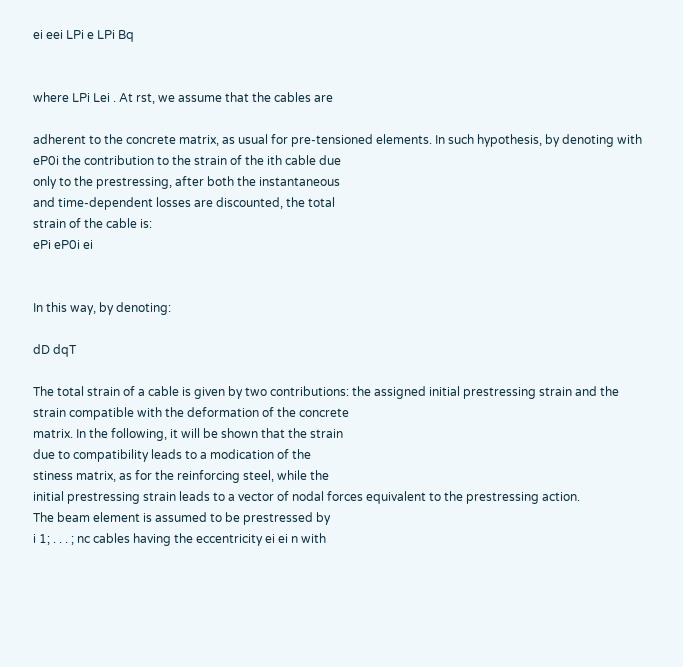ei eei LPi e LPi Bq


where LPi Lei . At rst, we assume that the cables are

adherent to the concrete matrix, as usual for pre-tensioned elements. In such hypothesis, by denoting with
eP0i the contribution to the strain of the ith cable due
only to the prestressing, after both the instantaneous
and time-dependent losses are discounted, the total
strain of the cable is:
ePi eP0i ei


In this way, by denoting:

dD dqT

The total strain of a cable is given by two contributions: the assigned initial prestressing strain and the
strain compatible with the deformation of the concrete
matrix. In the following, it will be shown that the strain
due to compatibility leads to a modication of the
stiness matrix, as for the reinforcing steel, while the
initial prestressing strain leads to a vector of nodal forces equivalent to the prestressing action.
The beam element is assumed to be prestressed by
i 1; . . . ; nc cables having the eccentricity ei ei n with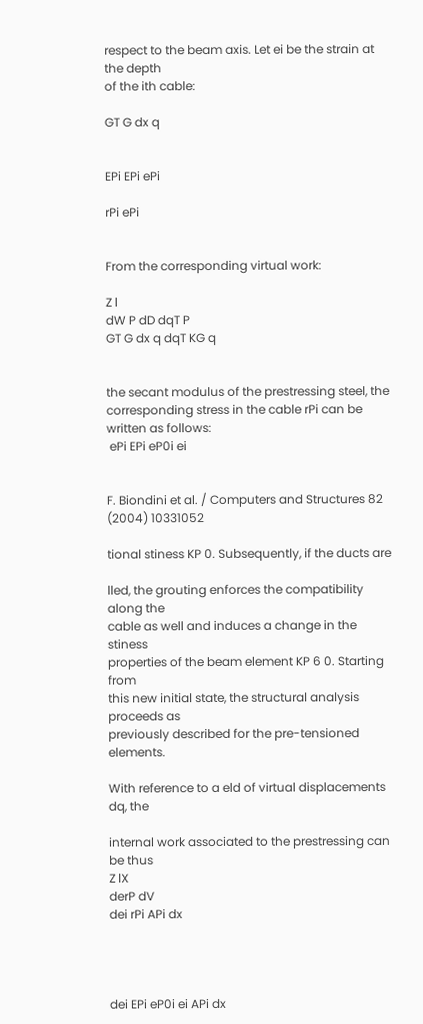respect to the beam axis. Let ei be the strain at the depth
of the ith cable:

GT G dx q


EPi EPi ePi

rPi ePi


From the corresponding virtual work:

Z l
dW P dD dqT P
GT G dx q dqT KG q


the secant modulus of the prestressing steel, the corresponding stress in the cable rPi can be written as follows:
 ePi EPi eP0i ei


F. Biondini et al. / Computers and Structures 82 (2004) 10331052

tional stiness KP 0. Subsequently, if the ducts are

lled, the grouting enforces the compatibility along the
cable as well and induces a change in the stiness
properties of the beam element KP 6 0. Starting from
this new initial state, the structural analysis proceeds as
previously described for the pre-tensioned elements.

With reference to a eld of virtual displacements dq, the

internal work associated to the prestressing can be thus
Z lX
derP dV
dei rPi APi dx




dei EPi eP0i ei APi dx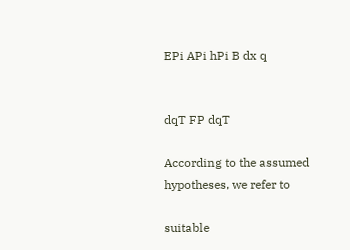EPi APi hPi B dx q


dqT FP dqT

According to the assumed hypotheses, we refer to

suitable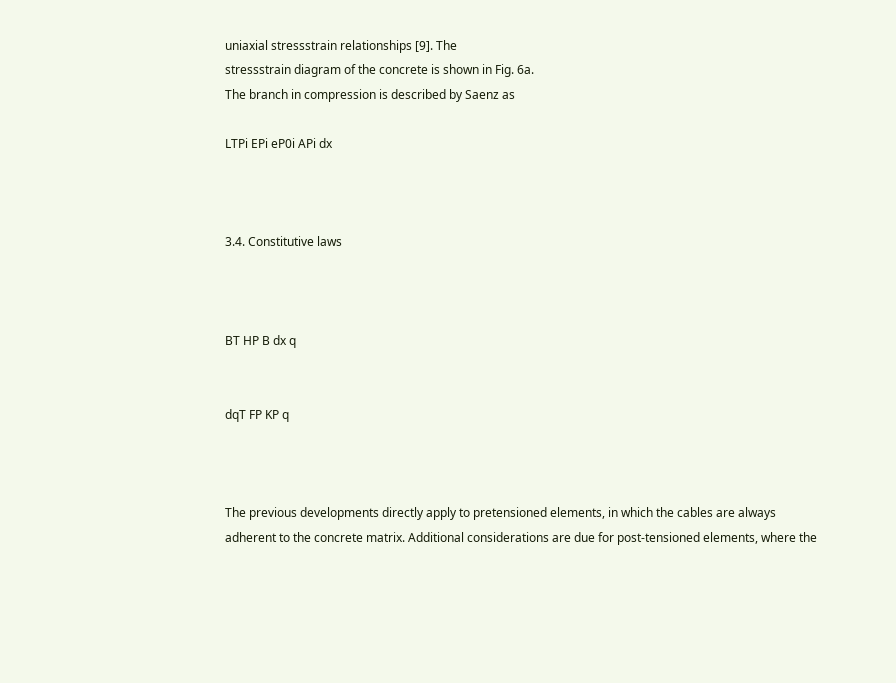uniaxial stressstrain relationships [9]. The
stressstrain diagram of the concrete is shown in Fig. 6a.
The branch in compression is described by Saenz as

LTPi EPi eP0i APi dx



3.4. Constitutive laws



BT HP B dx q


dqT FP KP q



The previous developments directly apply to pretensioned elements, in which the cables are always
adherent to the concrete matrix. Additional considerations are due for post-tensioned elements, where the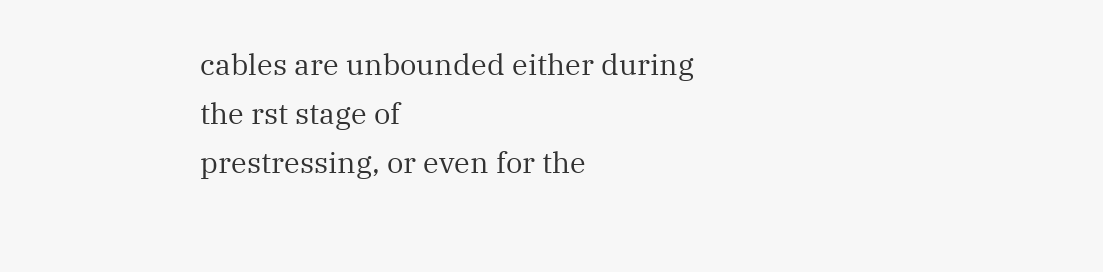cables are unbounded either during the rst stage of
prestressing, or even for the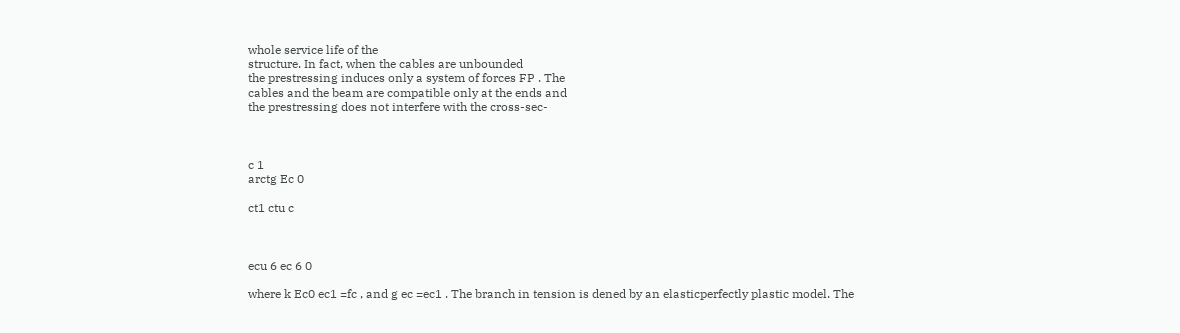whole service life of the
structure. In fact, when the cables are unbounded
the prestressing induces only a system of forces FP . The
cables and the beam are compatible only at the ends and
the prestressing does not interfere with the cross-sec-



c 1
arctg Ec 0

ct1 ctu c



ecu 6 ec 6 0

where k Ec0 ec1 =fc , and g ec =ec1 . The branch in tension is dened by an elasticperfectly plastic model. The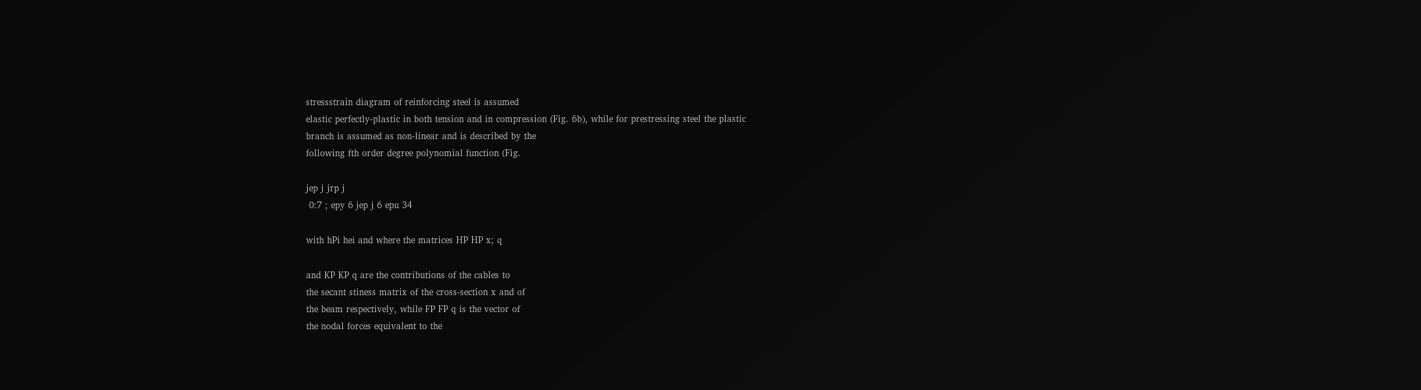stressstrain diagram of reinforcing steel is assumed
elastic perfectly-plastic in both tension and in compression (Fig. 6b), while for prestressing steel the plastic
branch is assumed as non-linear and is described by the
following fth order degree polynomial function (Fig.

jep j jrp j
 0:7 ; epy 6 jep j 6 epu 34

with hPi hei and where the matrices HP HP x; q

and KP KP q are the contributions of the cables to
the secant stiness matrix of the cross-section x and of
the beam respectively, while FP FP q is the vector of
the nodal forces equivalent to the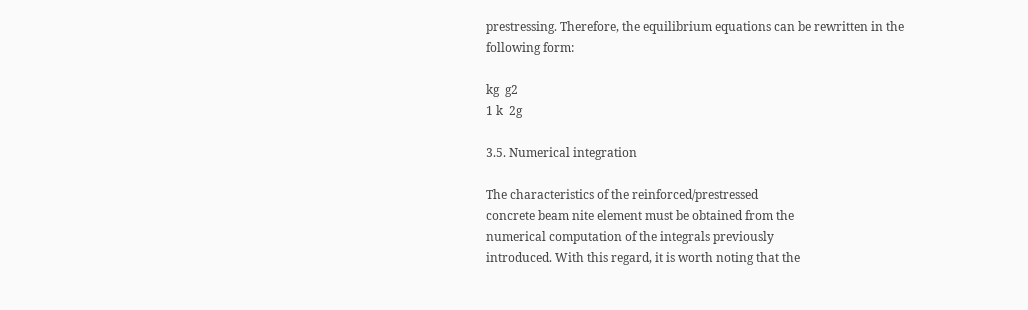prestressing. Therefore, the equilibrium equations can be rewritten in the
following form:

kg  g2
1 k  2g

3.5. Numerical integration

The characteristics of the reinforced/prestressed
concrete beam nite element must be obtained from the
numerical computation of the integrals previously
introduced. With this regard, it is worth noting that the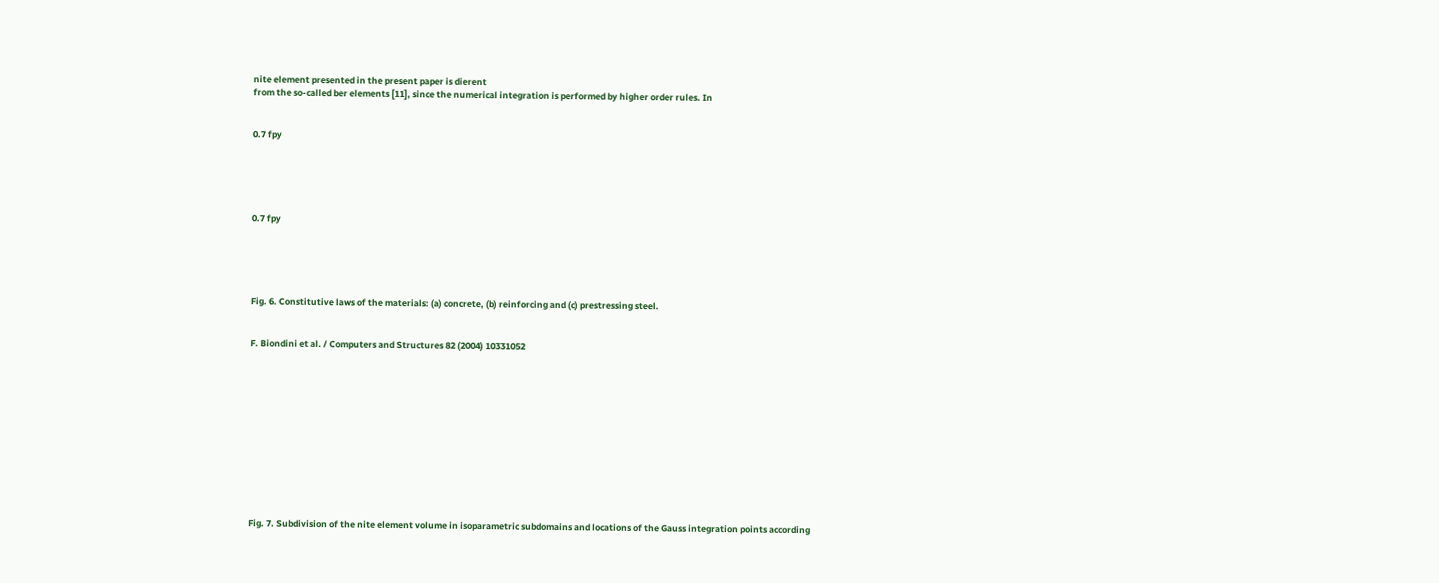nite element presented in the present paper is dierent
from the so-called ber elements [11], since the numerical integration is performed by higher order rules. In


0.7 fpy





0.7 fpy





Fig. 6. Constitutive laws of the materials: (a) concrete, (b) reinforcing and (c) prestressing steel.


F. Biondini et al. / Computers and Structures 82 (2004) 10331052












Fig. 7. Subdivision of the nite element volume in isoparametric subdomains and locations of the Gauss integration points according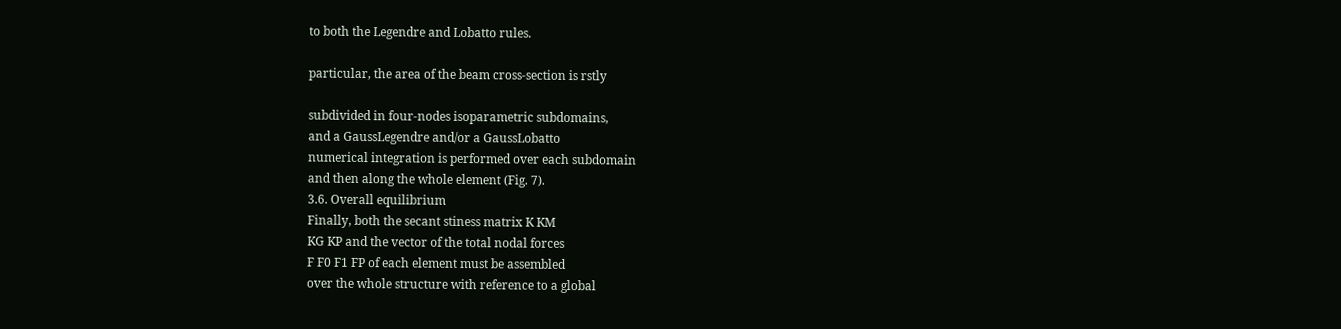to both the Legendre and Lobatto rules.

particular, the area of the beam cross-section is rstly

subdivided in four-nodes isoparametric subdomains,
and a GaussLegendre and/or a GaussLobatto
numerical integration is performed over each subdomain
and then along the whole element (Fig. 7).
3.6. Overall equilibrium
Finally, both the secant stiness matrix K KM
KG KP and the vector of the total nodal forces
F F0 F1 FP of each element must be assembled
over the whole structure with reference to a global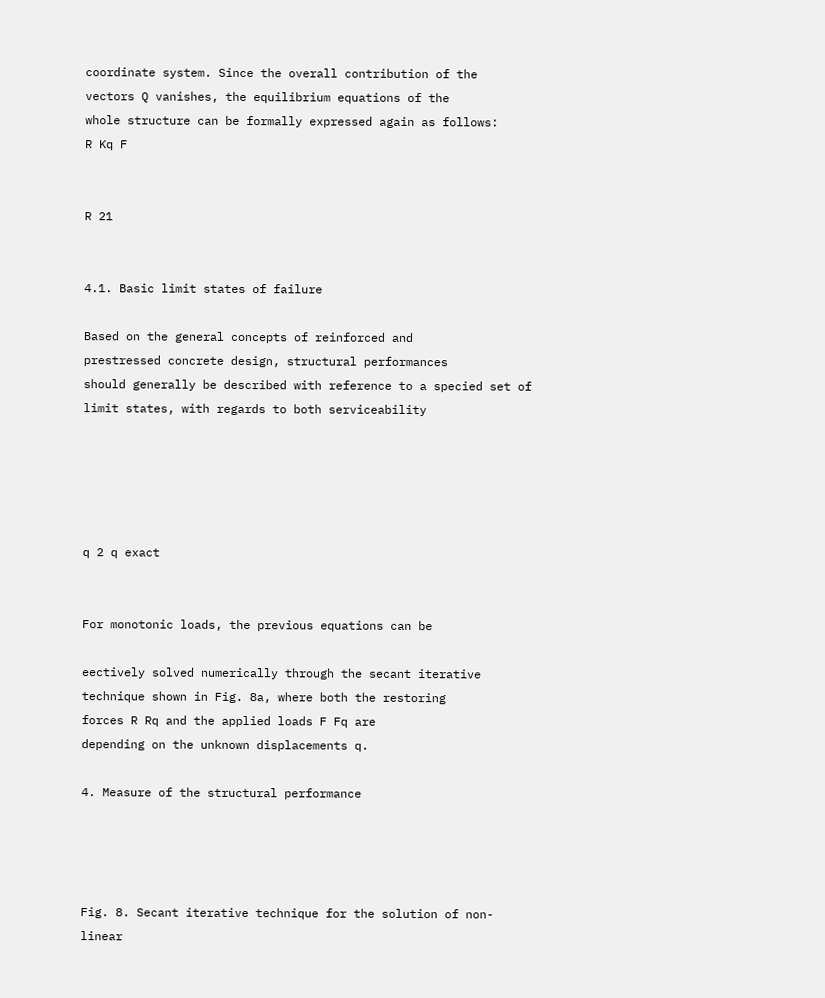coordinate system. Since the overall contribution of the
vectors Q vanishes, the equilibrium equations of the
whole structure can be formally expressed again as follows:
R Kq F


R 21


4.1. Basic limit states of failure

Based on the general concepts of reinforced and
prestressed concrete design, structural performances
should generally be described with reference to a specied set of limit states, with regards to both serviceability





q 2 q exact


For monotonic loads, the previous equations can be

eectively solved numerically through the secant iterative technique shown in Fig. 8a, where both the restoring
forces R Rq and the applied loads F Fq are
depending on the unknown displacements q.

4. Measure of the structural performance




Fig. 8. Secant iterative technique for the solution of non-linear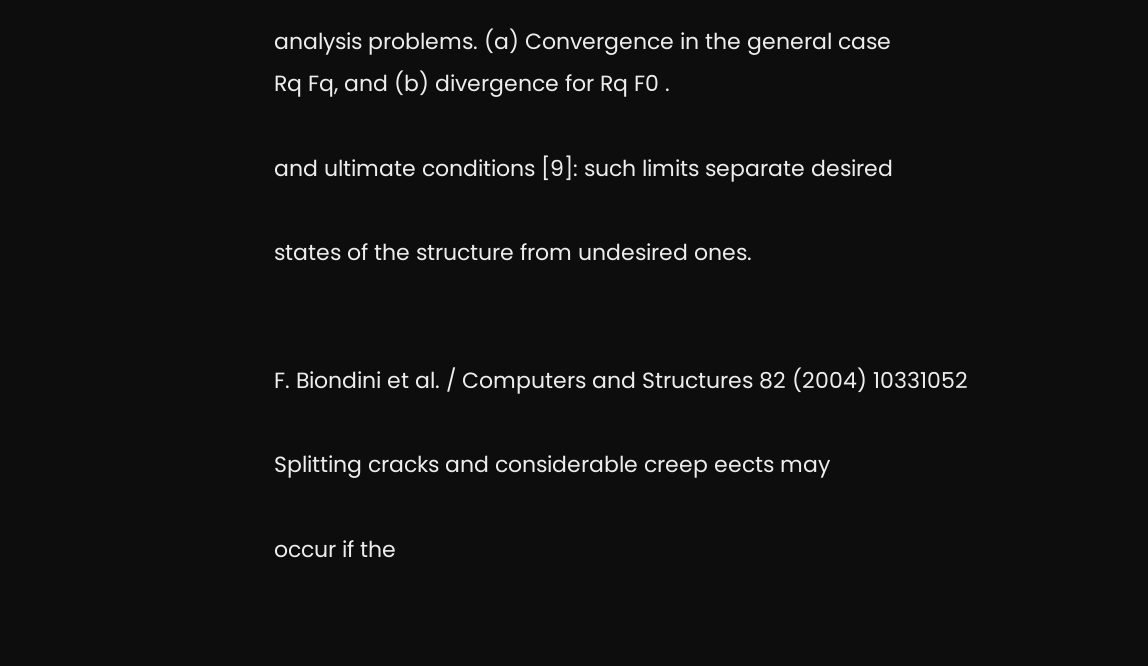analysis problems. (a) Convergence in the general case
Rq Fq, and (b) divergence for Rq F0 .

and ultimate conditions [9]: such limits separate desired

states of the structure from undesired ones.


F. Biondini et al. / Computers and Structures 82 (2004) 10331052

Splitting cracks and considerable creep eects may

occur if the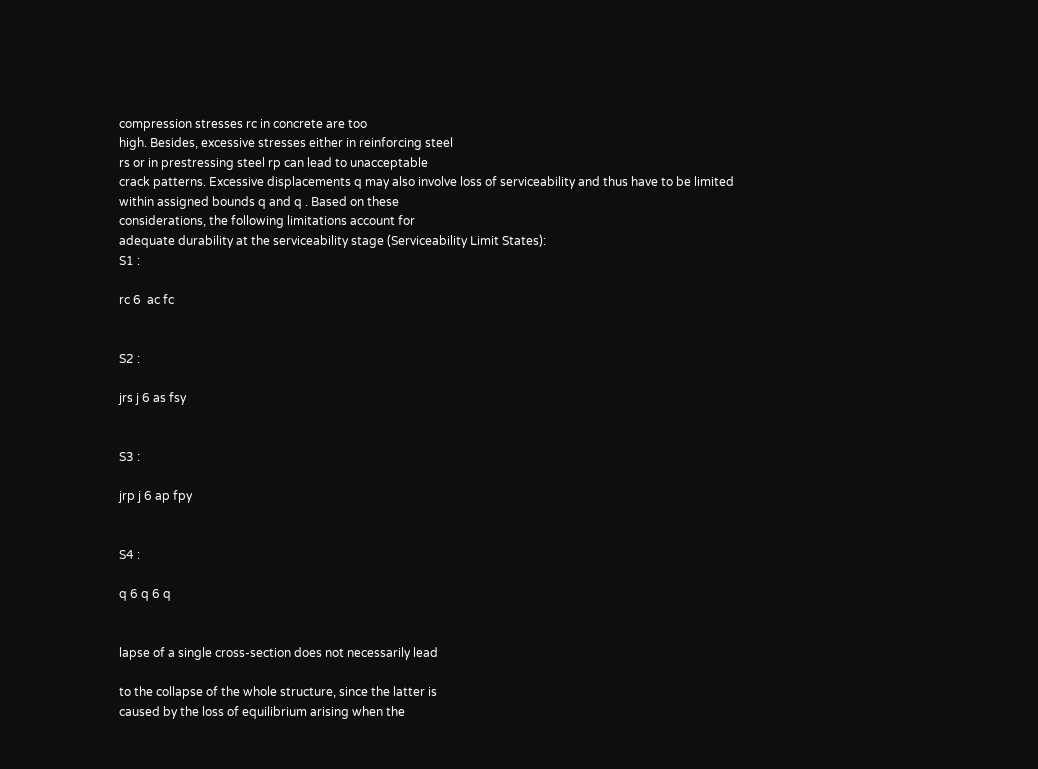compression stresses rc in concrete are too
high. Besides, excessive stresses either in reinforcing steel
rs or in prestressing steel rp can lead to unacceptable
crack patterns. Excessive displacements q may also involve loss of serviceability and thus have to be limited
within assigned bounds q and q . Based on these
considerations, the following limitations account for
adequate durability at the serviceability stage (Serviceability Limit States):
S1 :

rc 6  ac fc


S2 :

jrs j 6 as fsy


S3 :

jrp j 6 ap fpy


S4 :

q 6 q 6 q


lapse of a single cross-section does not necessarily lead

to the collapse of the whole structure, since the latter is
caused by the loss of equilibrium arising when the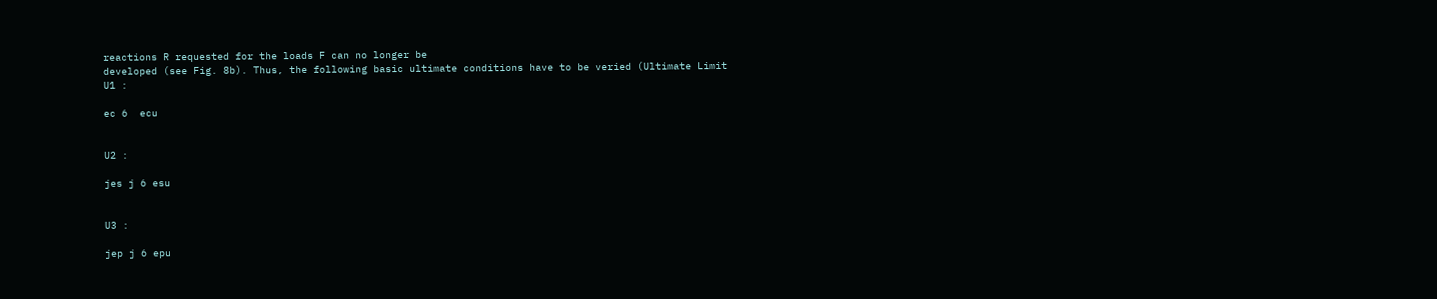reactions R requested for the loads F can no longer be
developed (see Fig. 8b). Thus, the following basic ultimate conditions have to be veried (Ultimate Limit
U1 :

ec 6  ecu


U2 :

jes j 6 esu


U3 :

jep j 6 epu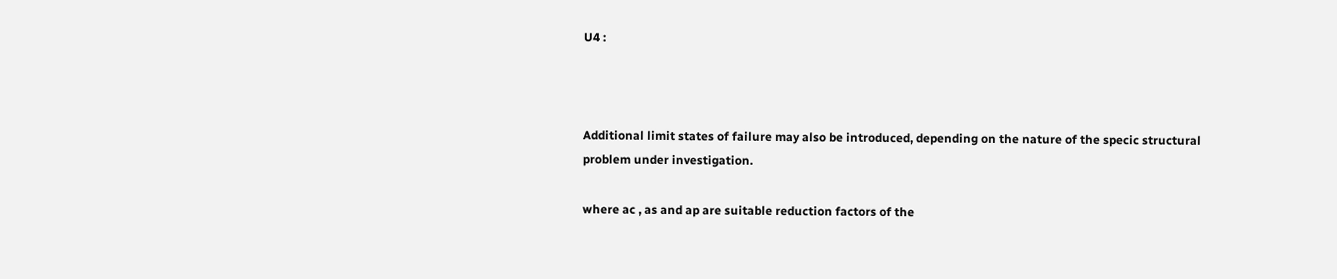U4 :



Additional limit states of failure may also be introduced, depending on the nature of the specic structural
problem under investigation.

where ac , as and ap are suitable reduction factors of the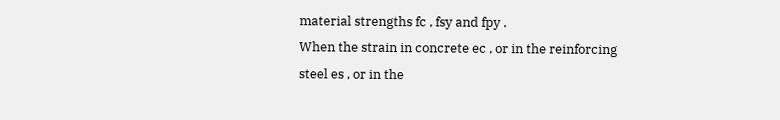material strengths fc , fsy and fpy .
When the strain in concrete ec , or in the reinforcing
steel es , or in the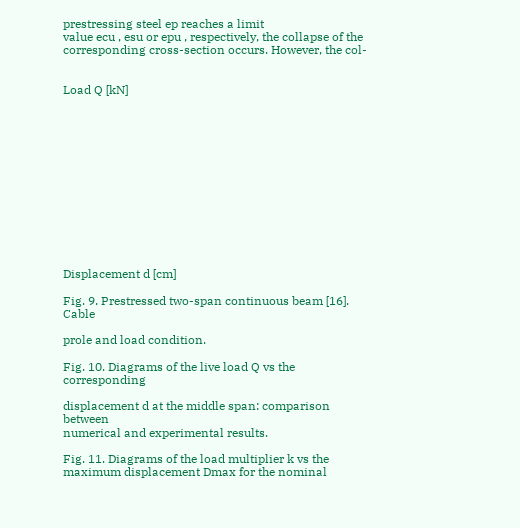prestressing steel ep reaches a limit
value ecu , esu or epu , respectively, the collapse of the
corresponding cross-section occurs. However, the col-


Load Q [kN]













Displacement d [cm]

Fig. 9. Prestressed two-span continuous beam [16]. Cable

prole and load condition.

Fig. 10. Diagrams of the live load Q vs the corresponding

displacement d at the middle span: comparison between
numerical and experimental results.

Fig. 11. Diagrams of the load multiplier k vs the maximum displacement Dmax for the nominal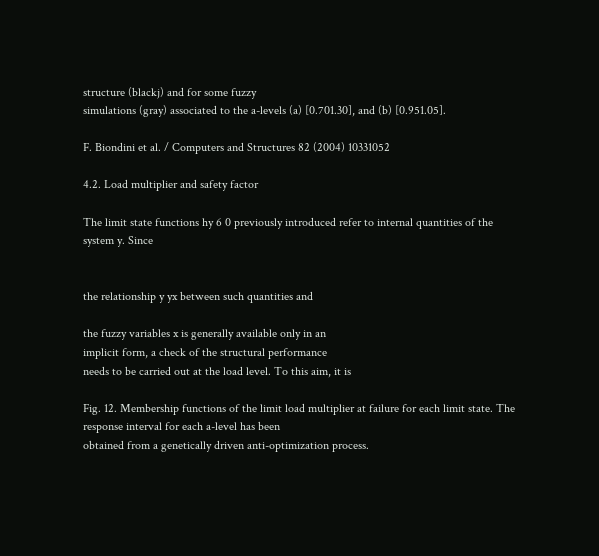structure (blackj) and for some fuzzy
simulations (gray) associated to the a-levels (a) [0.701.30], and (b) [0.951.05].

F. Biondini et al. / Computers and Structures 82 (2004) 10331052

4.2. Load multiplier and safety factor

The limit state functions hy 6 0 previously introduced refer to internal quantities of the system y. Since


the relationship y yx between such quantities and

the fuzzy variables x is generally available only in an
implicit form, a check of the structural performance
needs to be carried out at the load level. To this aim, it is

Fig. 12. Membership functions of the limit load multiplier at failure for each limit state. The response interval for each a-level has been
obtained from a genetically driven anti-optimization process.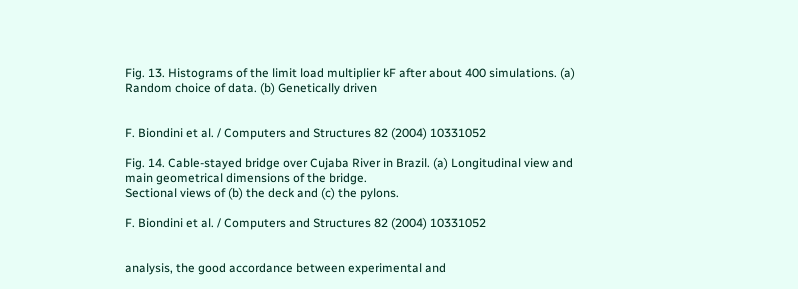Fig. 13. Histograms of the limit load multiplier kF after about 400 simulations. (a) Random choice of data. (b) Genetically driven


F. Biondini et al. / Computers and Structures 82 (2004) 10331052

Fig. 14. Cable-stayed bridge over Cujaba River in Brazil. (a) Longitudinal view and main geometrical dimensions of the bridge.
Sectional views of (b) the deck and (c) the pylons.

F. Biondini et al. / Computers and Structures 82 (2004) 10331052


analysis, the good accordance between experimental and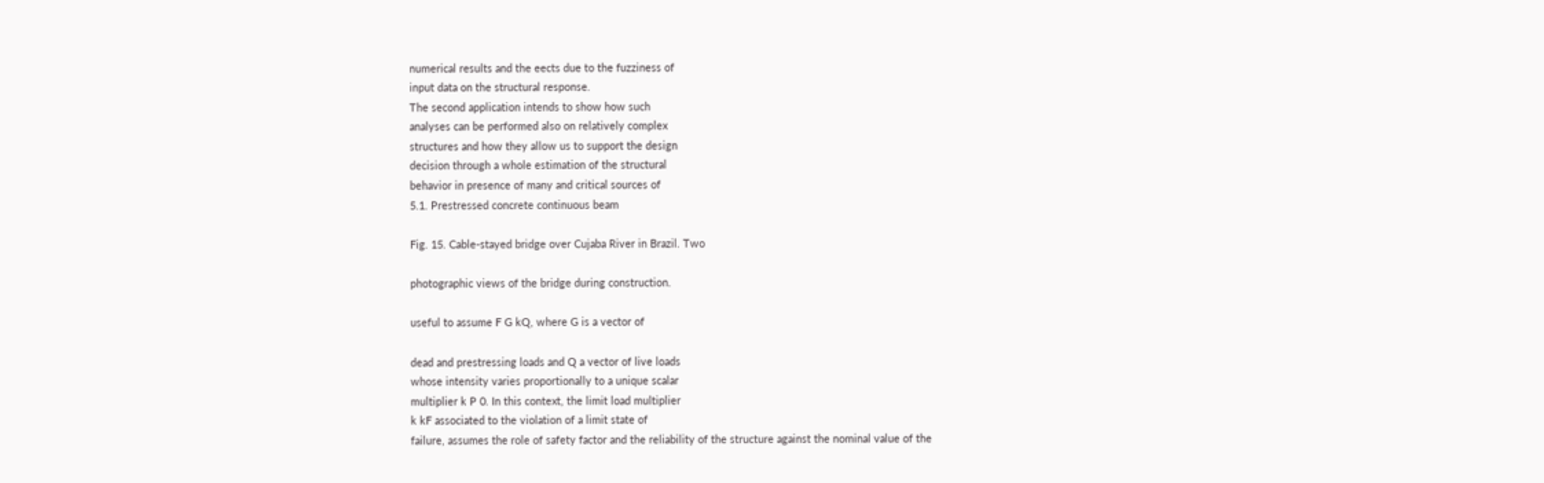numerical results and the eects due to the fuzziness of
input data on the structural response.
The second application intends to show how such
analyses can be performed also on relatively complex
structures and how they allow us to support the design
decision through a whole estimation of the structural
behavior in presence of many and critical sources of
5.1. Prestressed concrete continuous beam

Fig. 15. Cable-stayed bridge over Cujaba River in Brazil. Two

photographic views of the bridge during construction.

useful to assume F G kQ, where G is a vector of

dead and prestressing loads and Q a vector of live loads
whose intensity varies proportionally to a unique scalar
multiplier k P 0. In this context, the limit load multiplier
k kF associated to the violation of a limit state of
failure, assumes the role of safety factor and the reliability of the structure against the nominal value of the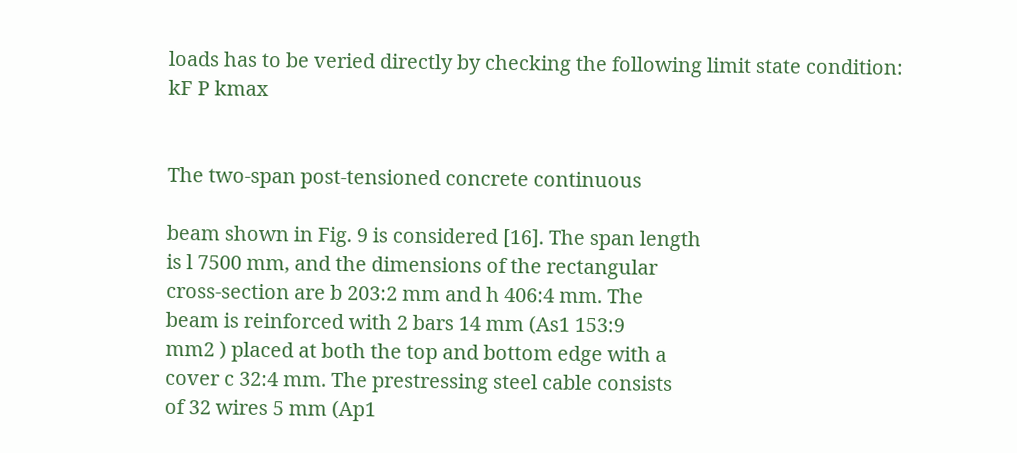loads has to be veried directly by checking the following limit state condition:
kF P kmax


The two-span post-tensioned concrete continuous

beam shown in Fig. 9 is considered [16]. The span length
is l 7500 mm, and the dimensions of the rectangular
cross-section are b 203:2 mm and h 406:4 mm. The
beam is reinforced with 2 bars 14 mm (As1 153:9
mm2 ) placed at both the top and bottom edge with a
cover c 32:4 mm. The prestressing steel cable consists
of 32 wires 5 mm (Ap1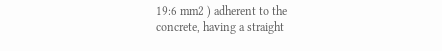19:6 mm2 ) adherent to the
concrete, having a straight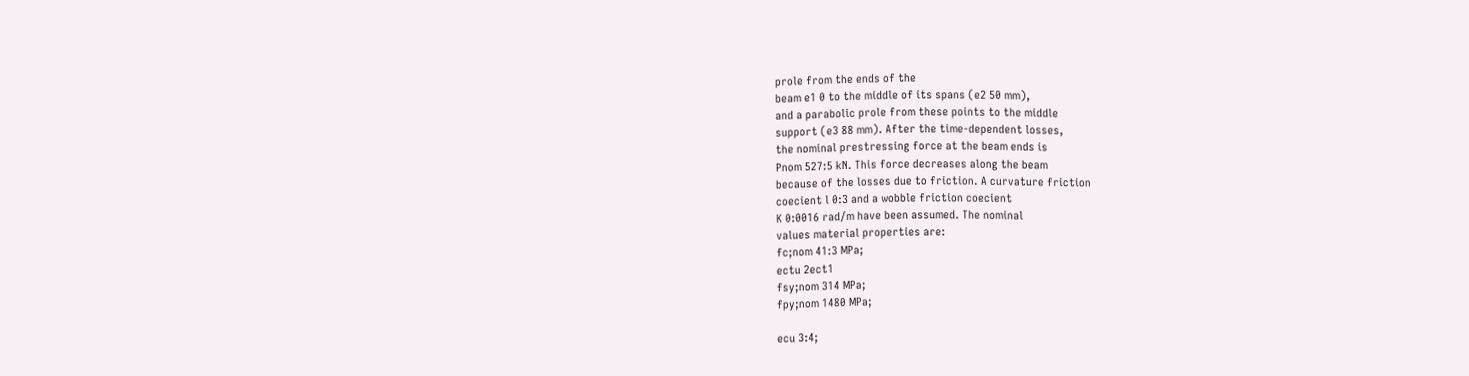prole from the ends of the
beam e1 0 to the middle of its spans (e2 50 mm),
and a parabolic prole from these points to the middle
support (e3 88 mm). After the time-dependent losses,
the nominal prestressing force at the beam ends is
Pnom 527:5 kN. This force decreases along the beam
because of the losses due to friction. A curvature friction
coecient l 0:3 and a wobble friction coecient
K 0:0016 rad/m have been assumed. The nominal
values material properties are:
fc;nom 41:3 MPa;
ectu 2ect1
fsy;nom 314 MPa;
fpy;nom 1480 MPa;

ecu 3:4;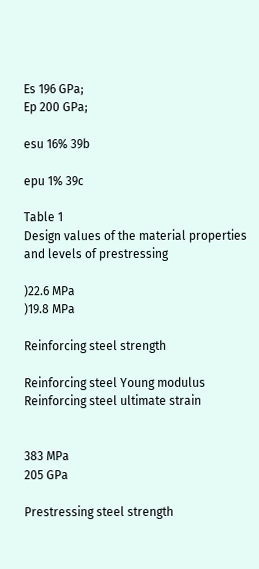Es 196 GPa;
Ep 200 GPa;

esu 16% 39b

epu 1% 39c

Table 1
Design values of the material properties and levels of prestressing

)22.6 MPa
)19.8 MPa

Reinforcing steel strength

Reinforcing steel Young modulus
Reinforcing steel ultimate strain


383 MPa
205 GPa

Prestressing steel strength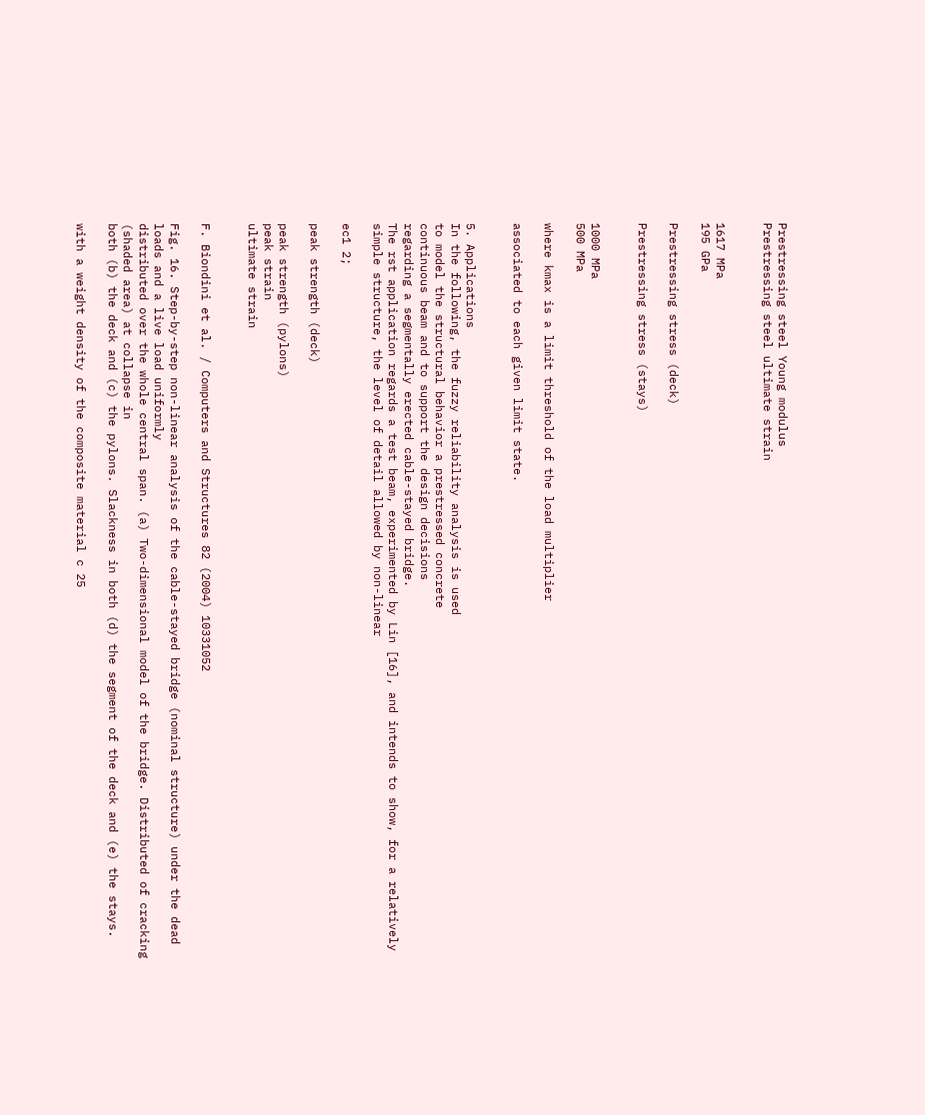Prestressing steel Young modulus
Prestressing steel ultimate strain


1617 MPa
195 GPa

Prestressing stress (deck)

Prestressing stress (stays)


1000 MPa
500 MPa

where kmax is a limit threshold of the load multiplier

associated to each given limit state.


5. Applications
In the following, the fuzzy reliability analysis is used
to model the structural behavior a prestressed concrete
continuous beam and to support the design decisions
regarding a segmentally erected cable-stayed bridge.
The rst application regards a test beam, experimented by Lin [16], and intends to show, for a relatively
simple structure, the level of detail allowed by non-linear

ec1 2;

peak strength (deck)

peak strength (pylons)
peak strain
ultimate strain


F. Biondini et al. / Computers and Structures 82 (2004) 10331052

Fig. 16. Step-by-step non-linear analysis of the cable-stayed bridge (nominal structure) under the dead loads and a live load uniformly
distributed over the whole central span. (a) Two-dimensional model of the bridge. Distributed of cracking (shaded area) at collapse in
both (b) the deck and (c) the pylons. Slackness in both (d) the segment of the deck and (e) the stays.

with a weight density of the composite material c 25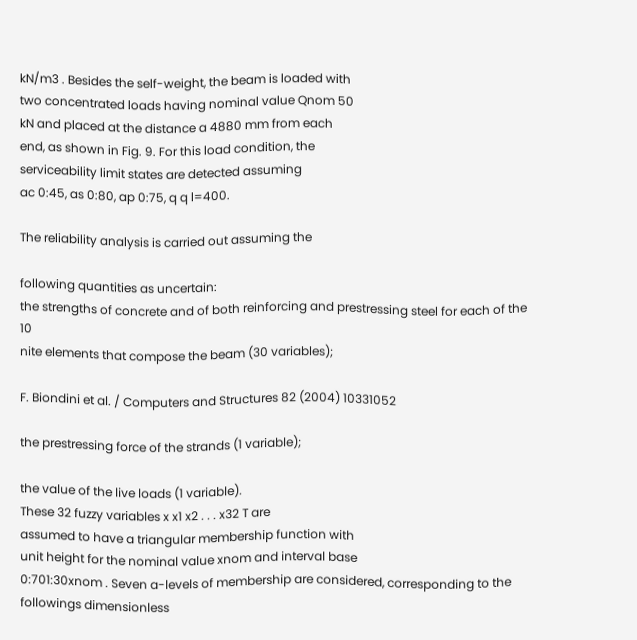kN/m3 . Besides the self-weight, the beam is loaded with
two concentrated loads having nominal value Qnom 50
kN and placed at the distance a 4880 mm from each
end, as shown in Fig. 9. For this load condition, the
serviceability limit states are detected assuming
ac 0:45, as 0:80, ap 0:75, q q l=400.

The reliability analysis is carried out assuming the

following quantities as uncertain:
the strengths of concrete and of both reinforcing and prestressing steel for each of the 10
nite elements that compose the beam (30 variables);

F. Biondini et al. / Computers and Structures 82 (2004) 10331052

the prestressing force of the strands (1 variable);

the value of the live loads (1 variable).
These 32 fuzzy variables x x1 x2 . . . x32 T are
assumed to have a triangular membership function with
unit height for the nominal value xnom and interval base
0:701:30xnom . Seven a-levels of membership are considered, corresponding to the followings dimensionless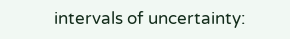intervals of uncertainty: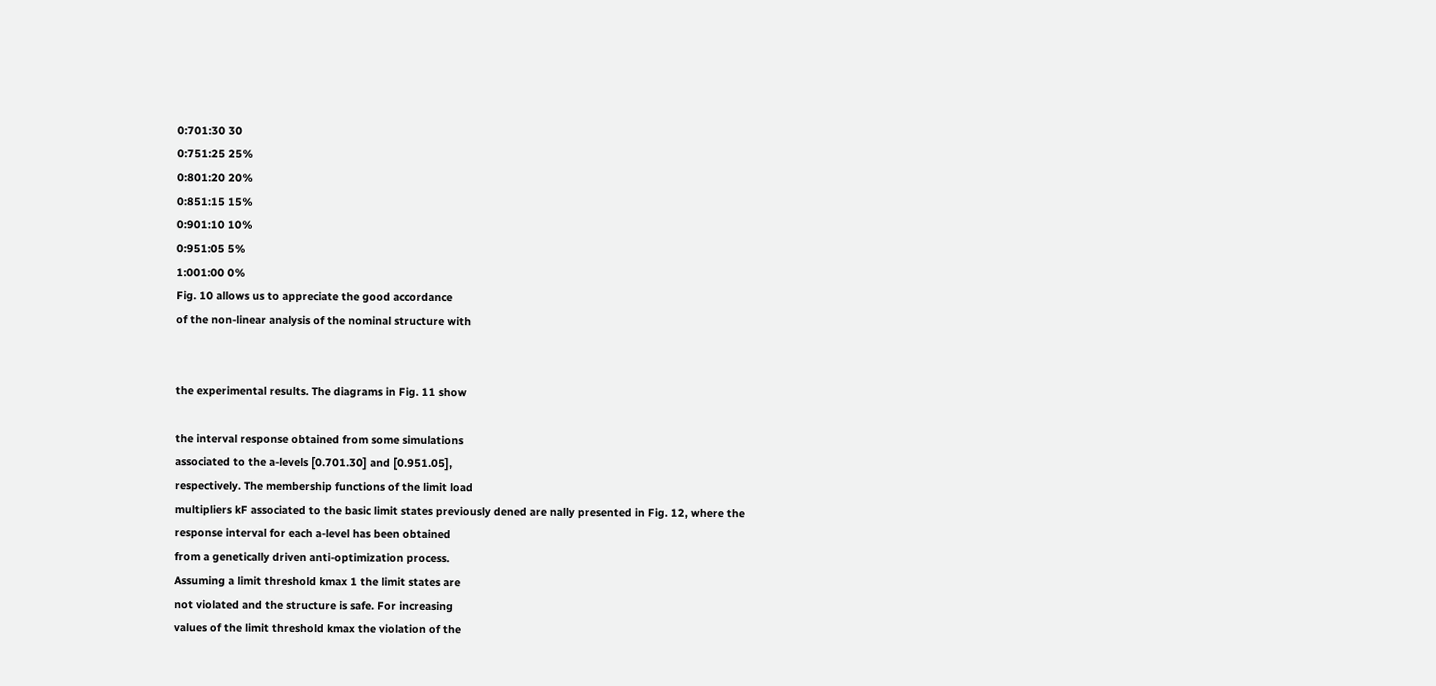0:701:30 30
0:751:25 25%
0:801:20 20%
0:851:15 15%
0:901:10 10%
0:951:05 5%
1:001:00 0%
Fig. 10 allows us to appreciate the good accordance
of the non-linear analysis of the nominal structure with


the experimental results. The diagrams in Fig. 11 show

the interval response obtained from some simulations
associated to the a-levels [0.701.30] and [0.951.05],
respectively. The membership functions of the limit load
multipliers kF associated to the basic limit states previously dened are nally presented in Fig. 12, where the
response interval for each a-level has been obtained
from a genetically driven anti-optimization process.
Assuming a limit threshold kmax 1 the limit states are
not violated and the structure is safe. For increasing
values of the limit threshold kmax the violation of the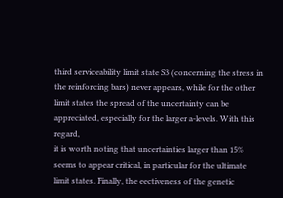third serviceability limit state S3 (concerning the stress in
the reinforcing bars) never appears, while for the other
limit states the spread of the uncertainty can be appreciated, especially for the larger a-levels. With this regard,
it is worth noting that uncertainties larger than 15%
seems to appear critical, in particular for the ultimate
limit states. Finally, the eectiveness of the genetic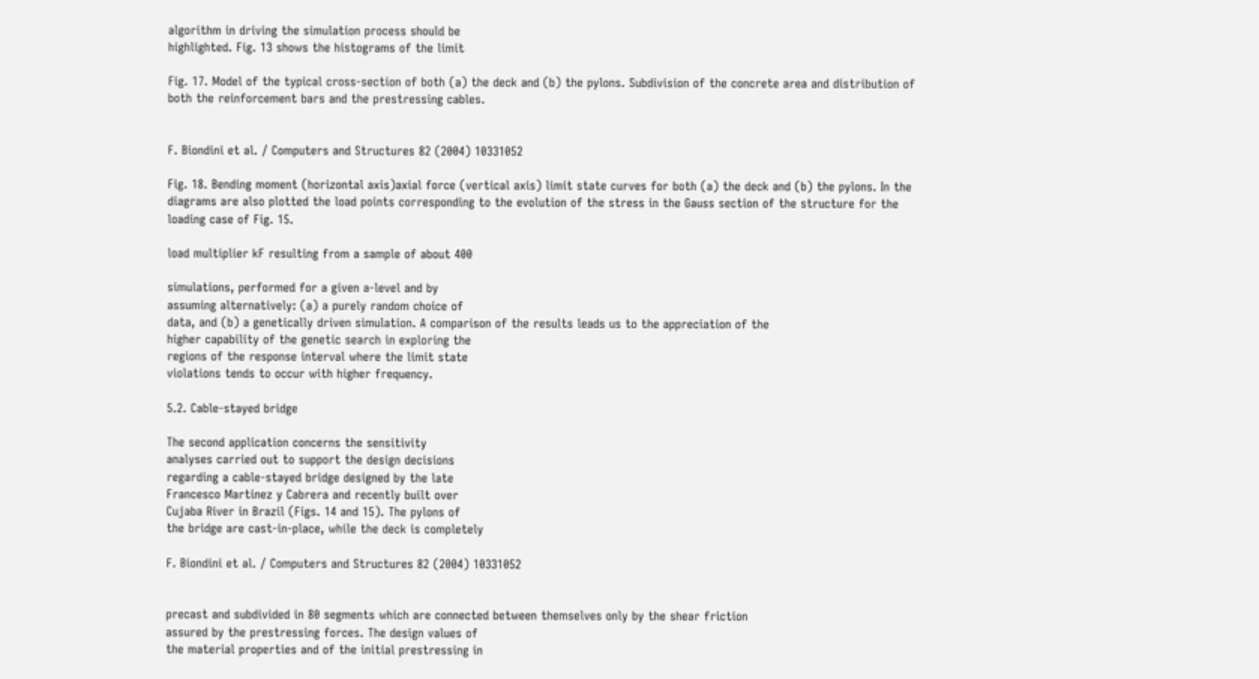algorithm in driving the simulation process should be
highlighted. Fig. 13 shows the histograms of the limit

Fig. 17. Model of the typical cross-section of both (a) the deck and (b) the pylons. Subdivision of the concrete area and distribution of
both the reinforcement bars and the prestressing cables.


F. Biondini et al. / Computers and Structures 82 (2004) 10331052

Fig. 18. Bending moment (horizontal axis)axial force (vertical axis) limit state curves for both (a) the deck and (b) the pylons. In the
diagrams are also plotted the load points corresponding to the evolution of the stress in the Gauss section of the structure for the
loading case of Fig. 15.

load multiplier kF resulting from a sample of about 400

simulations, performed for a given a-level and by
assuming alternatively: (a) a purely random choice of
data, and (b) a genetically driven simulation. A comparison of the results leads us to the appreciation of the
higher capability of the genetic search in exploring the
regions of the response interval where the limit state
violations tends to occur with higher frequency.

5.2. Cable-stayed bridge

The second application concerns the sensitivity
analyses carried out to support the design decisions
regarding a cable-stayed bridge designed by the late
Francesco Martinez y Cabrera and recently built over
Cujaba River in Brazil (Figs. 14 and 15). The pylons of
the bridge are cast-in-place, while the deck is completely

F. Biondini et al. / Computers and Structures 82 (2004) 10331052


precast and subdivided in 80 segments which are connected between themselves only by the shear friction
assured by the prestressing forces. The design values of
the material properties and of the initial prestressing in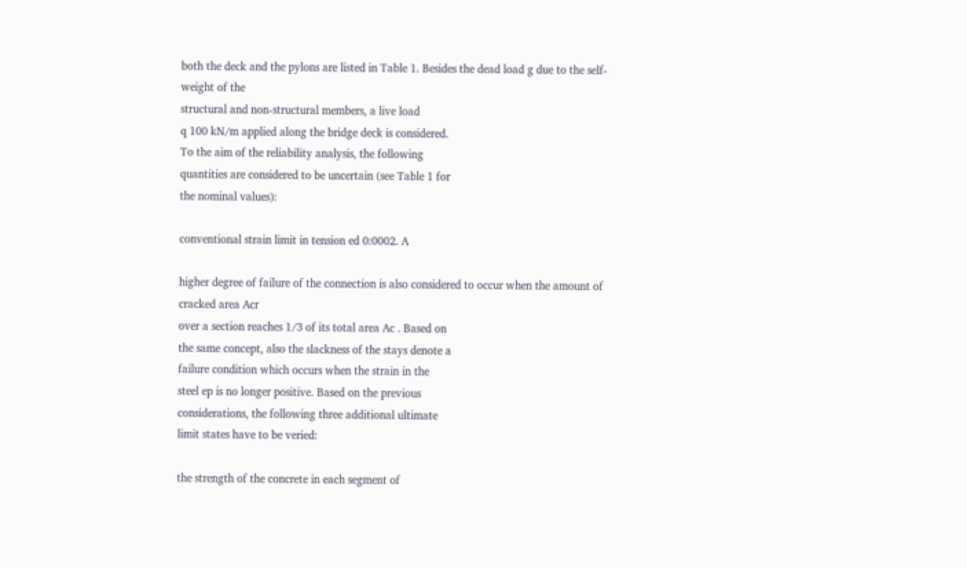both the deck and the pylons are listed in Table 1. Besides the dead load g due to the self-weight of the
structural and non-structural members, a live load
q 100 kN/m applied along the bridge deck is considered.
To the aim of the reliability analysis, the following
quantities are considered to be uncertain (see Table 1 for
the nominal values):

conventional strain limit in tension ed 0:0002. A

higher degree of failure of the connection is also considered to occur when the amount of cracked area Acr
over a section reaches 1/3 of its total area Ac . Based on
the same concept, also the slackness of the stays denote a
failure condition which occurs when the strain in the
steel ep is no longer positive. Based on the previous
considerations, the following three additional ultimate
limit states have to be veried:

the strength of the concrete in each segment of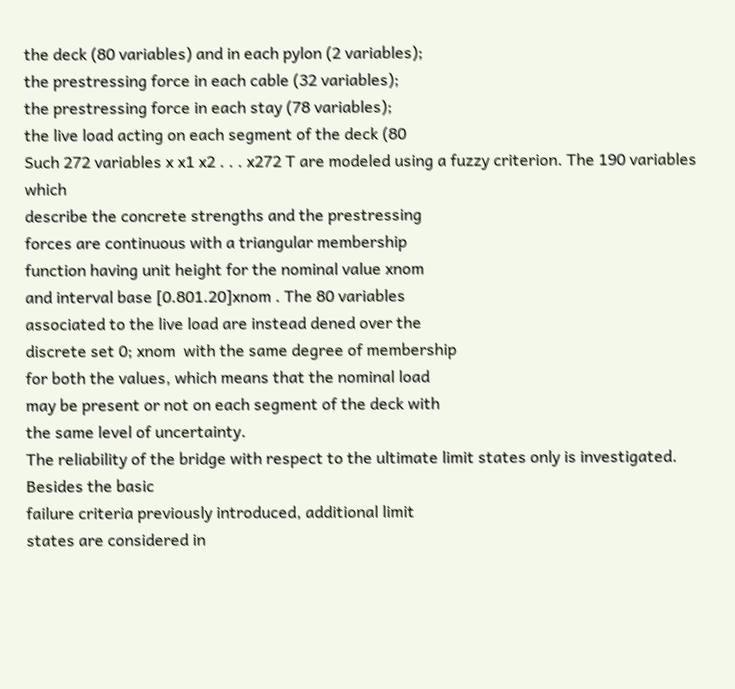the deck (80 variables) and in each pylon (2 variables);
the prestressing force in each cable (32 variables);
the prestressing force in each stay (78 variables);
the live load acting on each segment of the deck (80
Such 272 variables x x1 x2 . . . x272 T are modeled using a fuzzy criterion. The 190 variables which
describe the concrete strengths and the prestressing
forces are continuous with a triangular membership
function having unit height for the nominal value xnom
and interval base [0.801.20]xnom . The 80 variables
associated to the live load are instead dened over the
discrete set 0; xnom  with the same degree of membership
for both the values, which means that the nominal load
may be present or not on each segment of the deck with
the same level of uncertainty.
The reliability of the bridge with respect to the ultimate limit states only is investigated. Besides the basic
failure criteria previously introduced, additional limit
states are considered in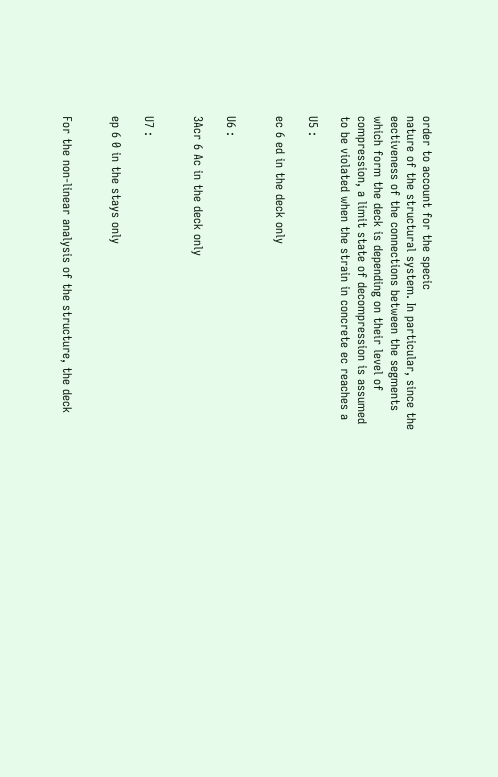order to account for the specic
nature of the structural system. In particular, since the
eectiveness of the connections between the segments
which form the deck is depending on their level of
compression, a limit state of decompression is assumed
to be violated when the strain in concrete ec reaches a

U5 :

ec 6 ed in the deck only


U6 :

3Acr 6 Ac in the deck only


U7 :

ep 6 0 in the stays only


For the non-linear analysis of the structure, the deck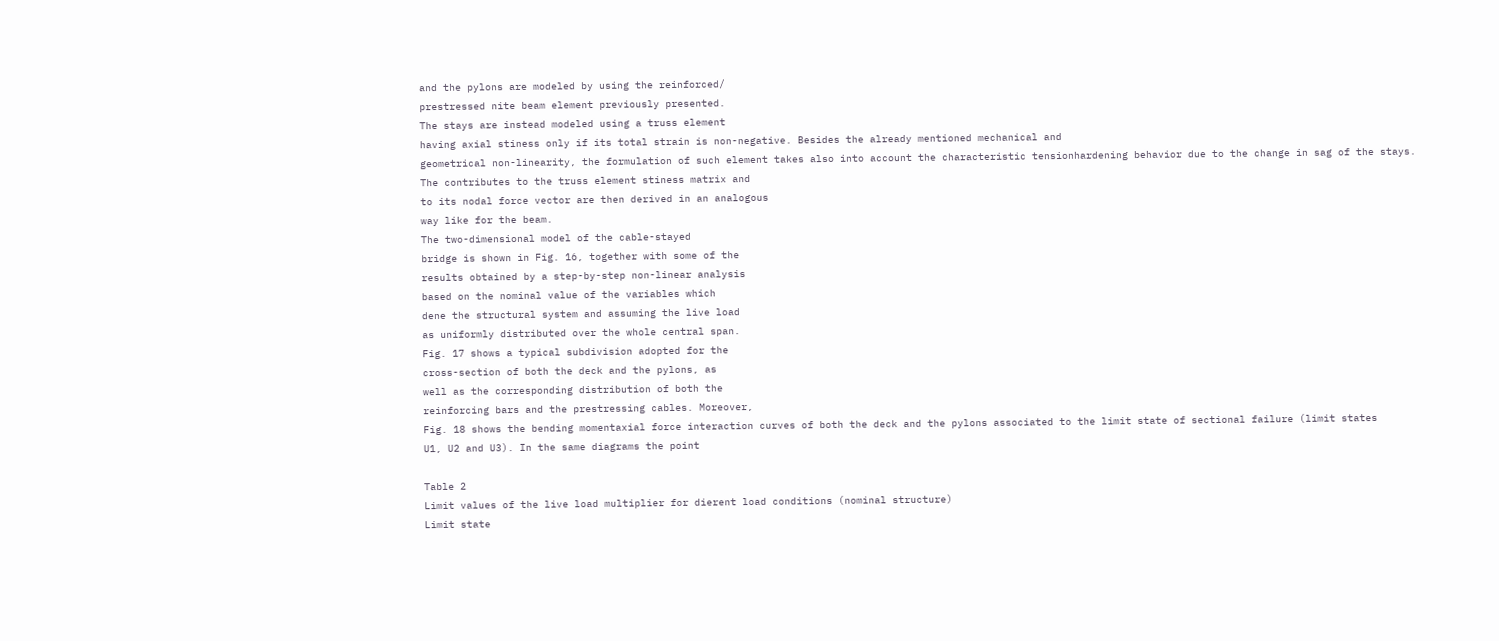and the pylons are modeled by using the reinforced/
prestressed nite beam element previously presented.
The stays are instead modeled using a truss element
having axial stiness only if its total strain is non-negative. Besides the already mentioned mechanical and
geometrical non-linearity, the formulation of such element takes also into account the characteristic tensionhardening behavior due to the change in sag of the stays.
The contributes to the truss element stiness matrix and
to its nodal force vector are then derived in an analogous
way like for the beam.
The two-dimensional model of the cable-stayed
bridge is shown in Fig. 16, together with some of the
results obtained by a step-by-step non-linear analysis
based on the nominal value of the variables which
dene the structural system and assuming the live load
as uniformly distributed over the whole central span.
Fig. 17 shows a typical subdivision adopted for the
cross-section of both the deck and the pylons, as
well as the corresponding distribution of both the
reinforcing bars and the prestressing cables. Moreover,
Fig. 18 shows the bending momentaxial force interaction curves of both the deck and the pylons associated to the limit state of sectional failure (limit states
U1, U2 and U3). In the same diagrams the point

Table 2
Limit values of the live load multiplier for dierent load conditions (nominal structure)
Limit state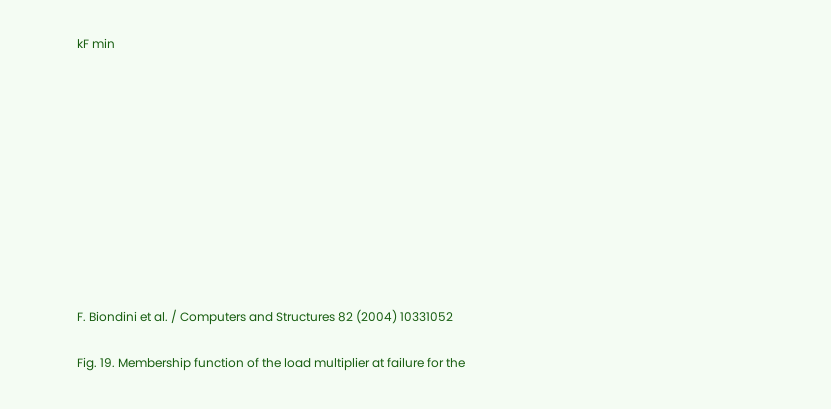kF min











F. Biondini et al. / Computers and Structures 82 (2004) 10331052

Fig. 19. Membership function of the load multiplier at failure for the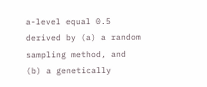a-level equal 0.5 derived by (a) a random sampling method, and
(b) a genetically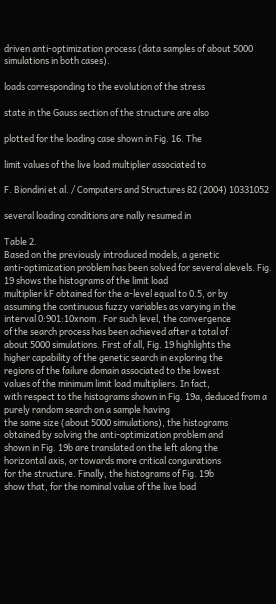driven anti-optimization process (data samples of about 5000 simulations in both cases).

loads corresponding to the evolution of the stress

state in the Gauss section of the structure are also

plotted for the loading case shown in Fig. 16. The

limit values of the live load multiplier associated to

F. Biondini et al. / Computers and Structures 82 (2004) 10331052

several loading conditions are nally resumed in

Table 2.
Based on the previously introduced models, a genetic
anti-optimization problem has been solved for several alevels. Fig. 19 shows the histograms of the limit load
multiplier kF obtained for the a-level equal to 0.5, or by
assuming the continuous fuzzy variables as varying in the
interval 0:901:10xnom . For such level, the convergence
of the search process has been achieved after a total of
about 5000 simulations. First of all, Fig. 19 highlights the
higher capability of the genetic search in exploring the
regions of the failure domain associated to the lowest
values of the minimum limit load multipliers. In fact,
with respect to the histograms shown in Fig. 19a, deduced from a purely random search on a sample having
the same size (about 5000 simulations), the histograms
obtained by solving the anti-optimization problem and
shown in Fig. 19b are translated on the left along the
horizontal axis, or towards more critical congurations
for the structure. Finally, the histograms of Fig. 19b
show that, for the nominal value of the live load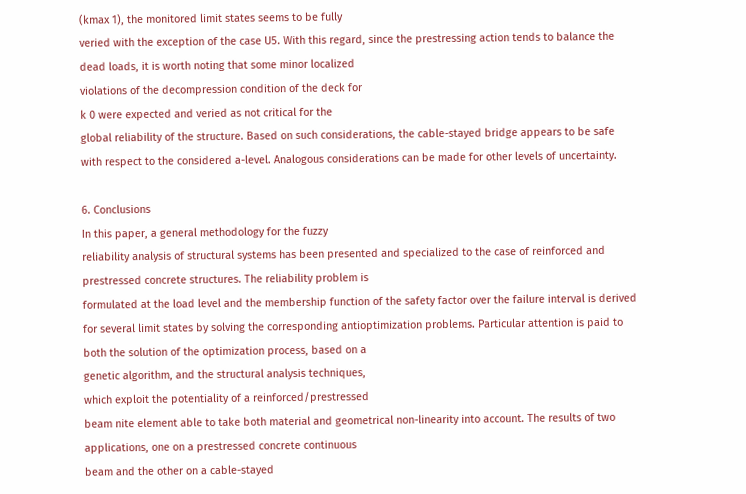(kmax 1), the monitored limit states seems to be fully
veried with the exception of the case U5. With this regard, since the prestressing action tends to balance the
dead loads, it is worth noting that some minor localized
violations of the decompression condition of the deck for
k 0 were expected and veried as not critical for the
global reliability of the structure. Based on such considerations, the cable-stayed bridge appears to be safe
with respect to the considered a-level. Analogous considerations can be made for other levels of uncertainty.

6. Conclusions
In this paper, a general methodology for the fuzzy
reliability analysis of structural systems has been presented and specialized to the case of reinforced and
prestressed concrete structures. The reliability problem is
formulated at the load level and the membership function of the safety factor over the failure interval is derived
for several limit states by solving the corresponding antioptimization problems. Particular attention is paid to
both the solution of the optimization process, based on a
genetic algorithm, and the structural analysis techniques,
which exploit the potentiality of a reinforced/prestressed
beam nite element able to take both material and geometrical non-linearity into account. The results of two
applications, one on a prestressed concrete continuous
beam and the other on a cable-stayed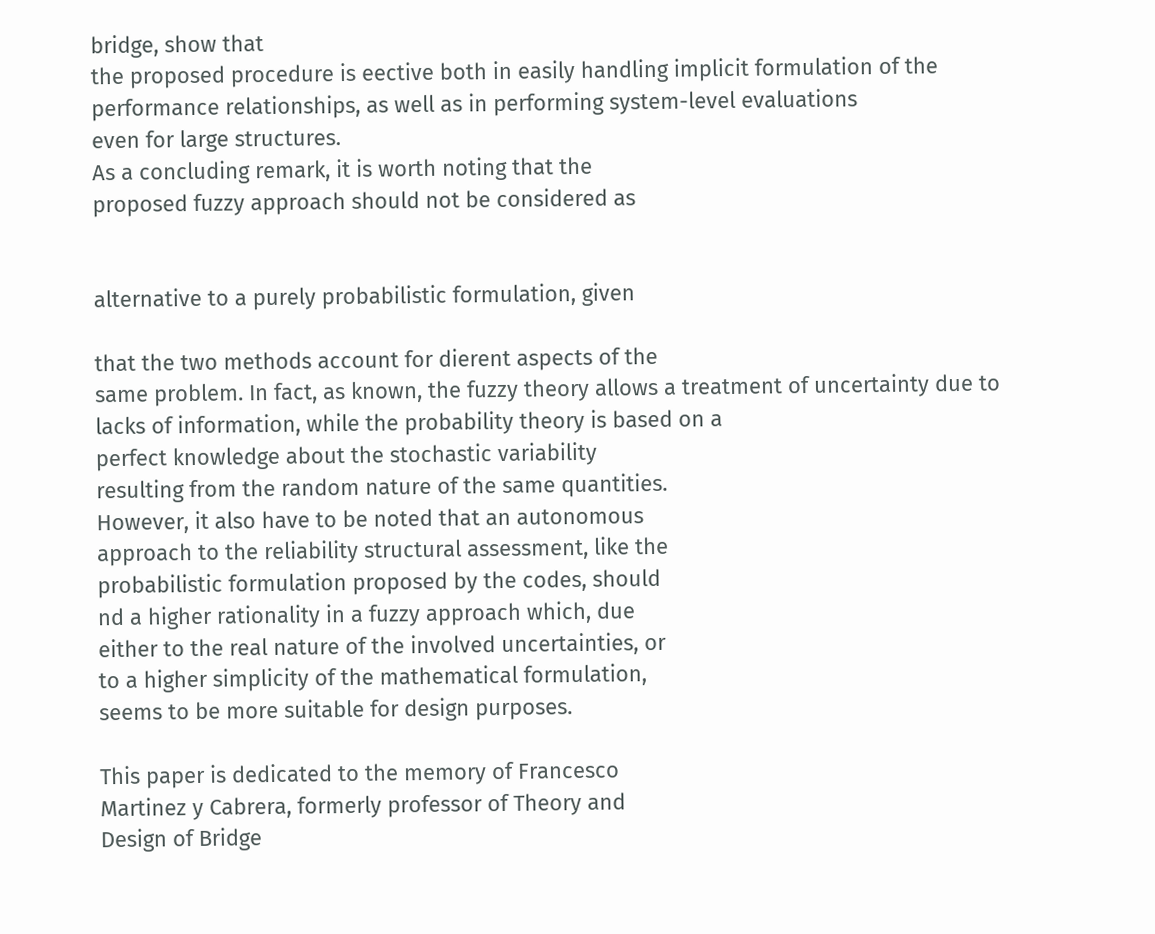bridge, show that
the proposed procedure is eective both in easily handling implicit formulation of the performance relationships, as well as in performing system-level evaluations
even for large structures.
As a concluding remark, it is worth noting that the
proposed fuzzy approach should not be considered as


alternative to a purely probabilistic formulation, given

that the two methods account for dierent aspects of the
same problem. In fact, as known, the fuzzy theory allows a treatment of uncertainty due to lacks of information, while the probability theory is based on a
perfect knowledge about the stochastic variability
resulting from the random nature of the same quantities.
However, it also have to be noted that an autonomous
approach to the reliability structural assessment, like the
probabilistic formulation proposed by the codes, should
nd a higher rationality in a fuzzy approach which, due
either to the real nature of the involved uncertainties, or
to a higher simplicity of the mathematical formulation,
seems to be more suitable for design purposes.

This paper is dedicated to the memory of Francesco
Martinez y Cabrera, formerly professor of Theory and
Design of Bridge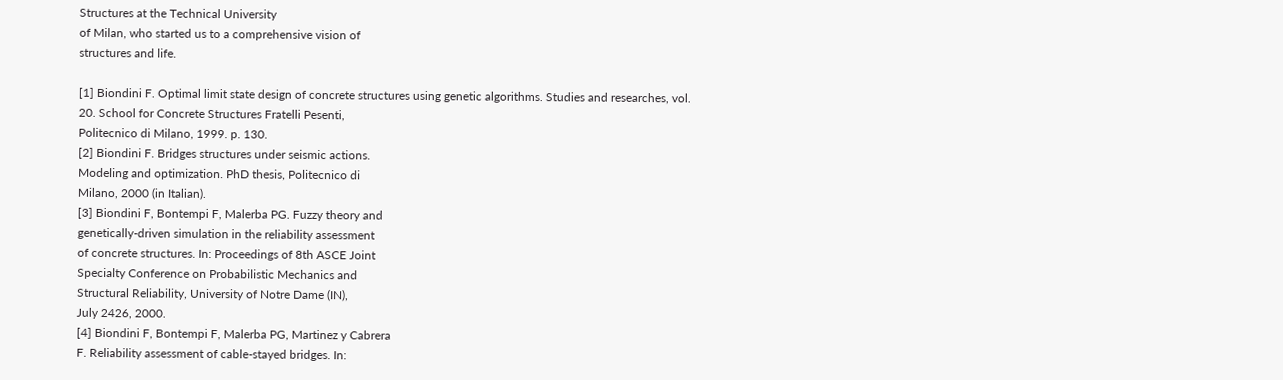Structures at the Technical University
of Milan, who started us to a comprehensive vision of
structures and life.

[1] Biondini F. Optimal limit state design of concrete structures using genetic algorithms. Studies and researches, vol.
20. School for Concrete Structures Fratelli Pesenti,
Politecnico di Milano, 1999. p. 130.
[2] Biondini F. Bridges structures under seismic actions.
Modeling and optimization. PhD thesis, Politecnico di
Milano, 2000 (in Italian).
[3] Biondini F, Bontempi F, Malerba PG. Fuzzy theory and
genetically-driven simulation in the reliability assessment
of concrete structures. In: Proceedings of 8th ASCE Joint
Specialty Conference on Probabilistic Mechanics and
Structural Reliability, University of Notre Dame (IN),
July 2426, 2000.
[4] Biondini F, Bontempi F, Malerba PG, Martinez y Cabrera
F. Reliability assessment of cable-stayed bridges. In: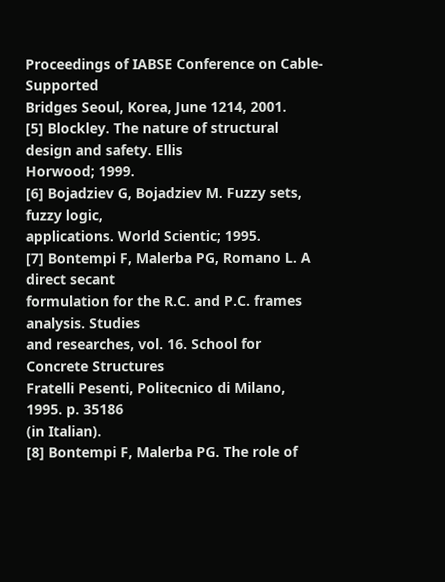Proceedings of IABSE Conference on Cable-Supported
Bridges Seoul, Korea, June 1214, 2001.
[5] Blockley. The nature of structural design and safety. Ellis
Horwood; 1999.
[6] Bojadziev G, Bojadziev M. Fuzzy sets, fuzzy logic,
applications. World Scientic; 1995.
[7] Bontempi F, Malerba PG, Romano L. A direct secant
formulation for the R.C. and P.C. frames analysis. Studies
and researches, vol. 16. School for Concrete Structures
Fratelli Pesenti, Politecnico di Milano, 1995. p. 35186
(in Italian).
[8] Bontempi F, Malerba PG. The role of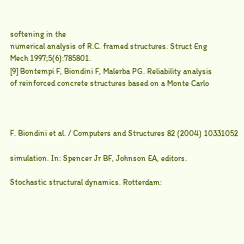softening in the
numerical analysis of R.C. framed structures. Struct Eng
Mech 1997;5(6):785801.
[9] Bontempi F, Biondini F, Malerba PG. Reliability analysis
of reinforced concrete structures based on a Monte Carlo



F. Biondini et al. / Computers and Structures 82 (2004) 10331052

simulation. In: Spencer Jr BF, Johnson EA, editors.

Stochastic structural dynamics. Rotterdam: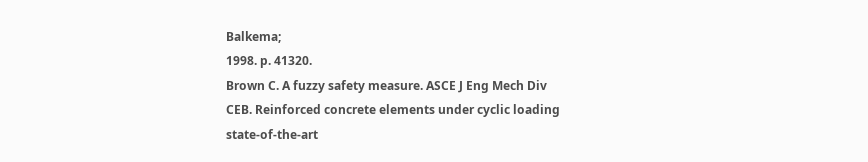Balkema;
1998. p. 41320.
Brown C. A fuzzy safety measure. ASCE J Eng Mech Div
CEB. Reinforced concrete elements under cyclic loading
state-of-the-art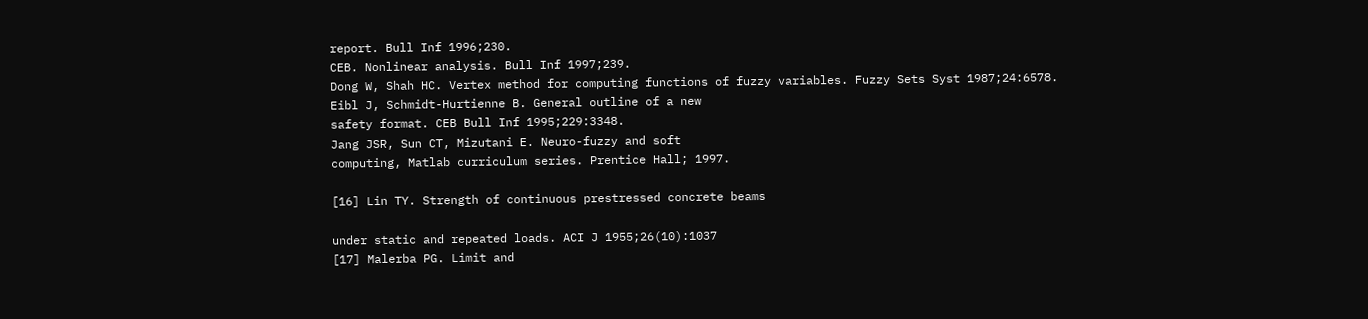report. Bull Inf 1996;230.
CEB. Nonlinear analysis. Bull Inf 1997;239.
Dong W, Shah HC. Vertex method for computing functions of fuzzy variables. Fuzzy Sets Syst 1987;24:6578.
Eibl J, Schmidt-Hurtienne B. General outline of a new
safety format. CEB Bull Inf 1995;229:3348.
Jang JSR, Sun CT, Mizutani E. Neuro-fuzzy and soft
computing, Matlab curriculum series. Prentice Hall; 1997.

[16] Lin TY. Strength of continuous prestressed concrete beams

under static and repeated loads. ACI J 1955;26(10):1037
[17] Malerba PG. Limit and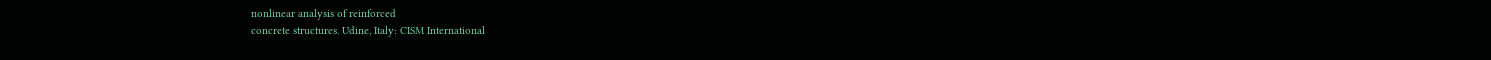nonlinear analysis of reinforced
concrete structures. Udine, Italy: CISM International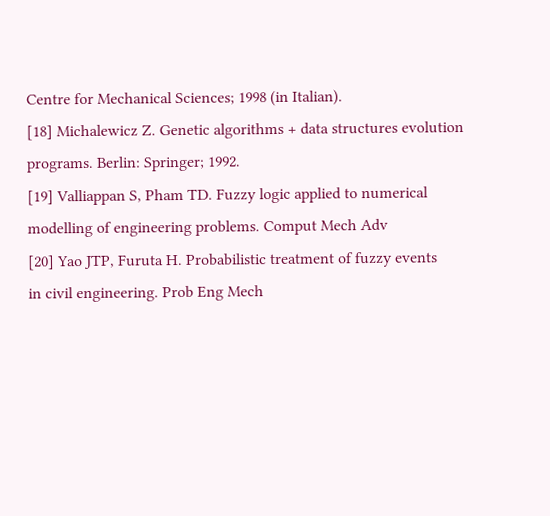Centre for Mechanical Sciences; 1998 (in Italian).
[18] Michalewicz Z. Genetic algorithms + data structures evolution programs. Berlin: Springer; 1992.
[19] Valliappan S, Pham TD. Fuzzy logic applied to numerical
modelling of engineering problems. Comput Mech Adv
[20] Yao JTP, Furuta H. Probabilistic treatment of fuzzy events
in civil engineering. Prob Eng Mech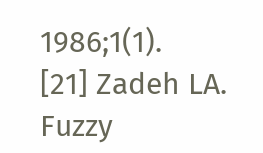1986;1(1).
[21] Zadeh LA. Fuzzy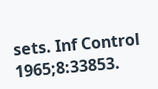sets. Inf Control 1965;8:33853.